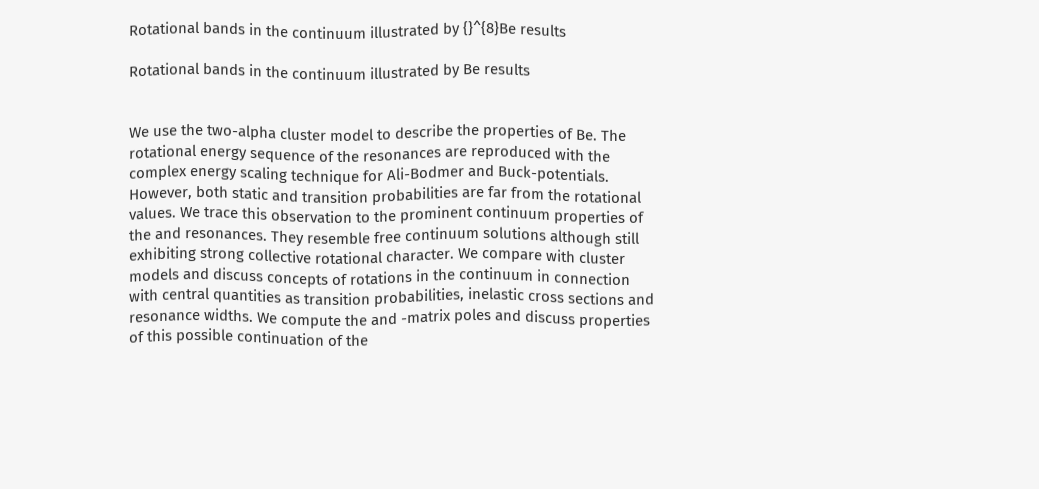Rotational bands in the continuum illustrated by {}^{8}Be results

Rotational bands in the continuum illustrated by Be results


We use the two-alpha cluster model to describe the properties of Be. The rotational energy sequence of the resonances are reproduced with the complex energy scaling technique for Ali-Bodmer and Buck-potentials. However, both static and transition probabilities are far from the rotational values. We trace this observation to the prominent continuum properties of the and resonances. They resemble free continuum solutions although still exhibiting strong collective rotational character. We compare with cluster models and discuss concepts of rotations in the continuum in connection with central quantities as transition probabilities, inelastic cross sections and resonance widths. We compute the and -matrix poles and discuss properties of this possible continuation of the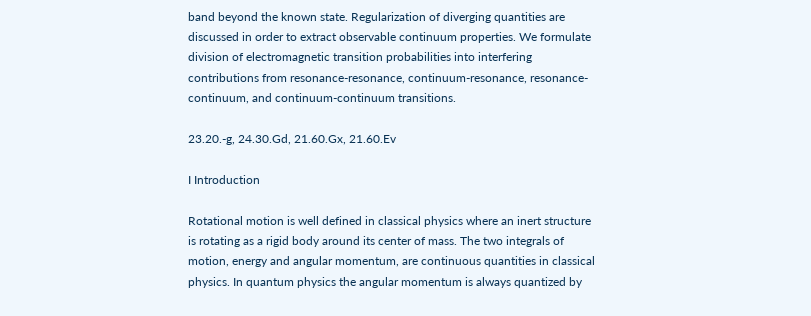band beyond the known state. Regularization of diverging quantities are discussed in order to extract observable continuum properties. We formulate division of electromagnetic transition probabilities into interfering contributions from resonance-resonance, continuum-resonance, resonance-continuum, and continuum-continuum transitions.

23.20.-g, 24.30.Gd, 21.60.Gx, 21.60.Ev

I Introduction

Rotational motion is well defined in classical physics where an inert structure is rotating as a rigid body around its center of mass. The two integrals of motion, energy and angular momentum, are continuous quantities in classical physics. In quantum physics the angular momentum is always quantized by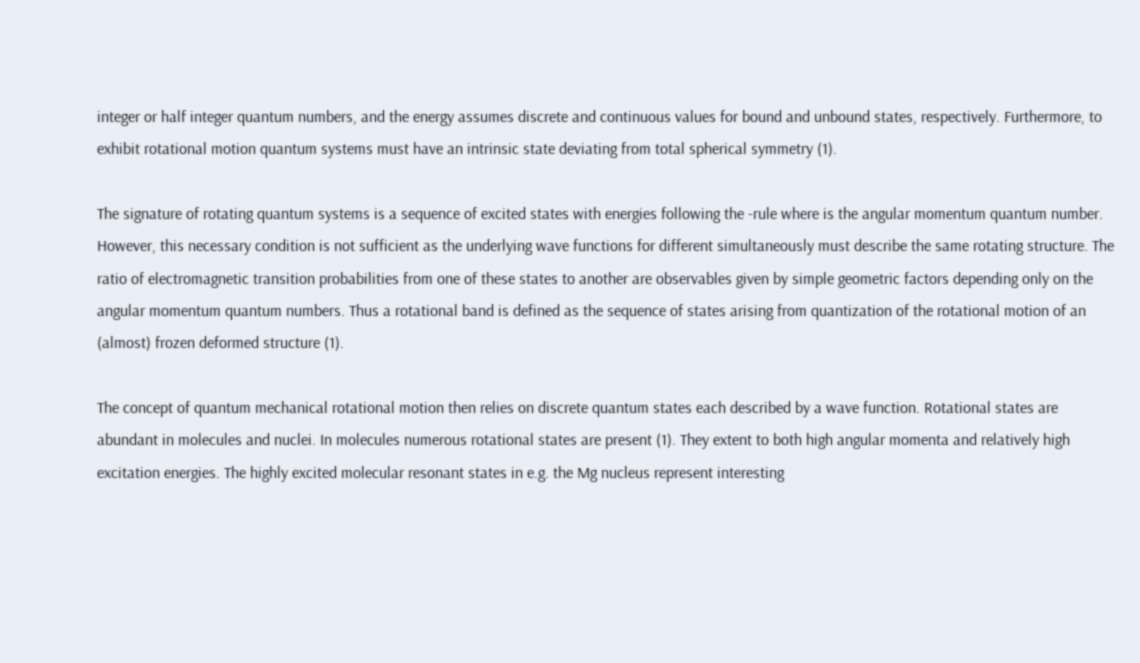integer or half integer quantum numbers, and the energy assumes discrete and continuous values for bound and unbound states, respectively. Furthermore, to exhibit rotational motion quantum systems must have an intrinsic state deviating from total spherical symmetry (1).

The signature of rotating quantum systems is a sequence of excited states with energies following the -rule where is the angular momentum quantum number. However, this necessary condition is not sufficient as the underlying wave functions for different simultaneously must describe the same rotating structure. The ratio of electromagnetic transition probabilities from one of these states to another are observables given by simple geometric factors depending only on the angular momentum quantum numbers. Thus a rotational band is defined as the sequence of states arising from quantization of the rotational motion of an (almost) frozen deformed structure (1).

The concept of quantum mechanical rotational motion then relies on discrete quantum states each described by a wave function. Rotational states are abundant in molecules and nuclei. In molecules numerous rotational states are present (1). They extent to both high angular momenta and relatively high excitation energies. The highly excited molecular resonant states in e.g. the Mg nucleus represent interesting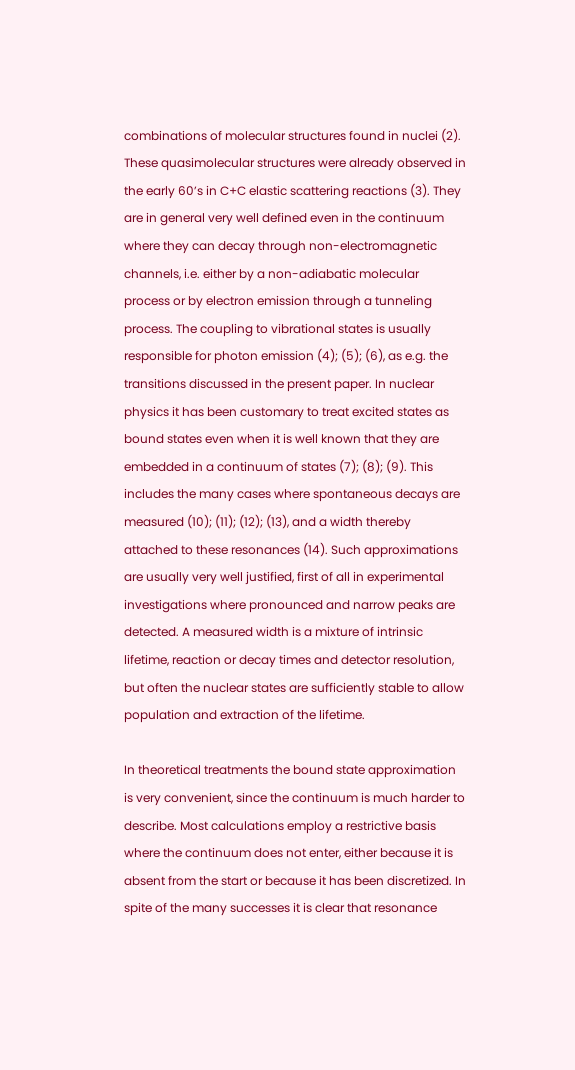combinations of molecular structures found in nuclei (2). These quasimolecular structures were already observed in the early 60’s in C+C elastic scattering reactions (3). They are in general very well defined even in the continuum where they can decay through non-electromagnetic channels, i.e. either by a non-adiabatic molecular process or by electron emission through a tunneling process. The coupling to vibrational states is usually responsible for photon emission (4); (5); (6), as e.g. the transitions discussed in the present paper. In nuclear physics it has been customary to treat excited states as bound states even when it is well known that they are embedded in a continuum of states (7); (8); (9). This includes the many cases where spontaneous decays are measured (10); (11); (12); (13), and a width thereby attached to these resonances (14). Such approximations are usually very well justified, first of all in experimental investigations where pronounced and narrow peaks are detected. A measured width is a mixture of intrinsic lifetime, reaction or decay times and detector resolution, but often the nuclear states are sufficiently stable to allow population and extraction of the lifetime.

In theoretical treatments the bound state approximation is very convenient, since the continuum is much harder to describe. Most calculations employ a restrictive basis where the continuum does not enter, either because it is absent from the start or because it has been discretized. In spite of the many successes it is clear that resonance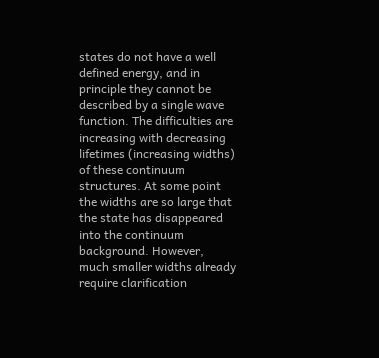states do not have a well defined energy, and in principle they cannot be described by a single wave function. The difficulties are increasing with decreasing lifetimes (increasing widths) of these continuum structures. At some point the widths are so large that the state has disappeared into the continuum background. However, much smaller widths already require clarification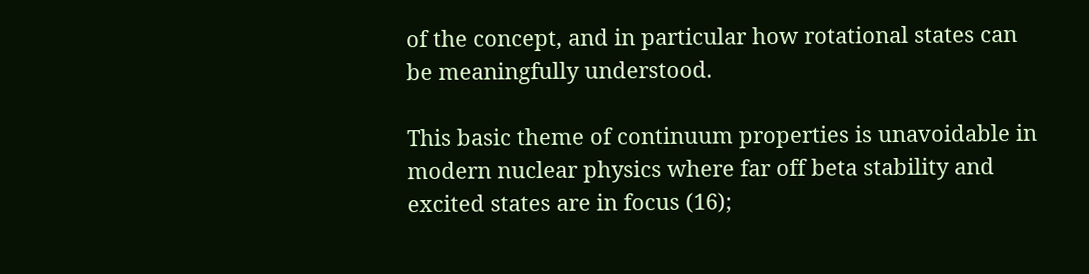of the concept, and in particular how rotational states can be meaningfully understood.

This basic theme of continuum properties is unavoidable in modern nuclear physics where far off beta stability and excited states are in focus (16);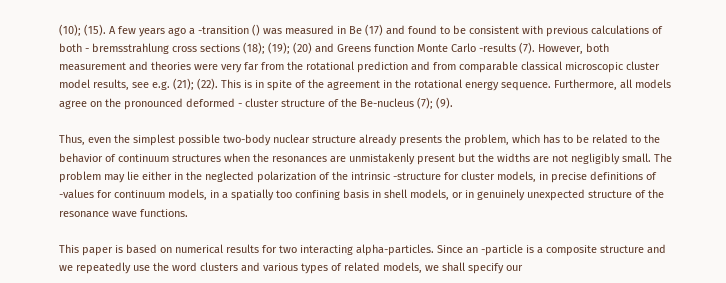(10); (15). A few years ago a -transition () was measured in Be (17) and found to be consistent with previous calculations of both - bremsstrahlung cross sections (18); (19); (20) and Greens function Monte Carlo -results (7). However, both measurement and theories were very far from the rotational prediction and from comparable classical microscopic cluster model results, see e.g. (21); (22). This is in spite of the agreement in the rotational energy sequence. Furthermore, all models agree on the pronounced deformed - cluster structure of the Be-nucleus (7); (9).

Thus, even the simplest possible two-body nuclear structure already presents the problem, which has to be related to the behavior of continuum structures when the resonances are unmistakenly present but the widths are not negligibly small. The problem may lie either in the neglected polarization of the intrinsic -structure for cluster models, in precise definitions of -values for continuum models, in a spatially too confining basis in shell models, or in genuinely unexpected structure of the resonance wave functions.

This paper is based on numerical results for two interacting alpha-particles. Since an -particle is a composite structure and we repeatedly use the word clusters and various types of related models, we shall specify our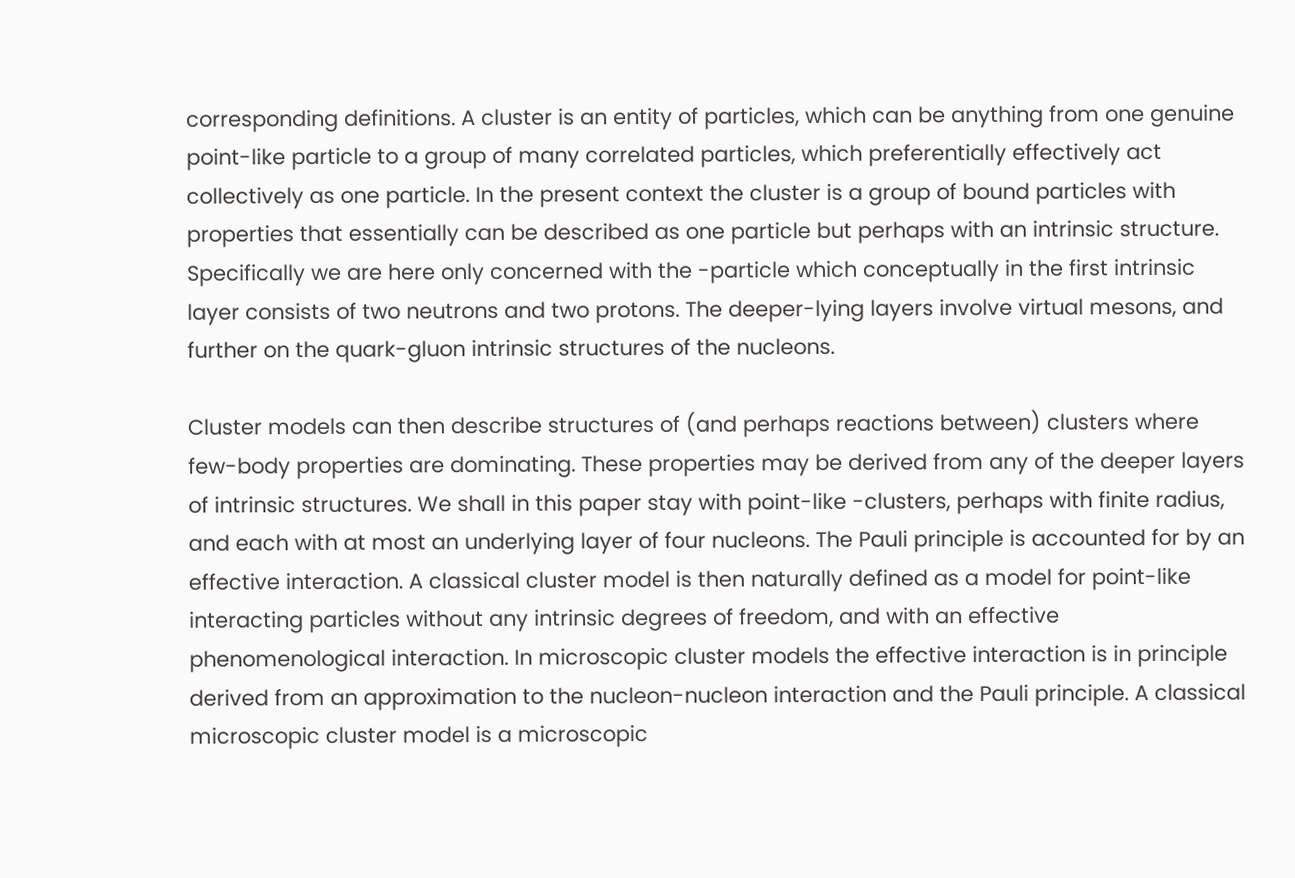corresponding definitions. A cluster is an entity of particles, which can be anything from one genuine point-like particle to a group of many correlated particles, which preferentially effectively act collectively as one particle. In the present context the cluster is a group of bound particles with properties that essentially can be described as one particle but perhaps with an intrinsic structure. Specifically we are here only concerned with the -particle which conceptually in the first intrinsic layer consists of two neutrons and two protons. The deeper-lying layers involve virtual mesons, and further on the quark-gluon intrinsic structures of the nucleons.

Cluster models can then describe structures of (and perhaps reactions between) clusters where few-body properties are dominating. These properties may be derived from any of the deeper layers of intrinsic structures. We shall in this paper stay with point-like -clusters, perhaps with finite radius, and each with at most an underlying layer of four nucleons. The Pauli principle is accounted for by an effective interaction. A classical cluster model is then naturally defined as a model for point-like interacting particles without any intrinsic degrees of freedom, and with an effective phenomenological interaction. In microscopic cluster models the effective interaction is in principle derived from an approximation to the nucleon-nucleon interaction and the Pauli principle. A classical microscopic cluster model is a microscopic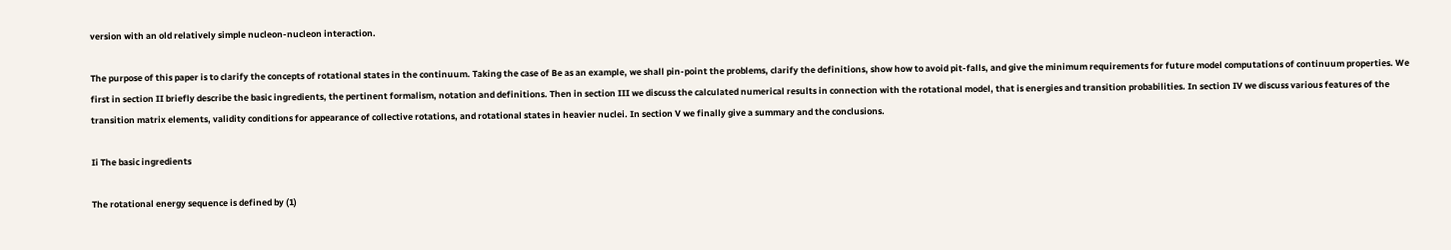version with an old relatively simple nucleon-nucleon interaction.

The purpose of this paper is to clarify the concepts of rotational states in the continuum. Taking the case of Be as an example, we shall pin-point the problems, clarify the definitions, show how to avoid pit-falls, and give the minimum requirements for future model computations of continuum properties. We first in section II briefly describe the basic ingredients, the pertinent formalism, notation and definitions. Then in section III we discuss the calculated numerical results in connection with the rotational model, that is energies and transition probabilities. In section IV we discuss various features of the transition matrix elements, validity conditions for appearance of collective rotations, and rotational states in heavier nuclei. In section V we finally give a summary and the conclusions.

Ii The basic ingredients

The rotational energy sequence is defined by (1)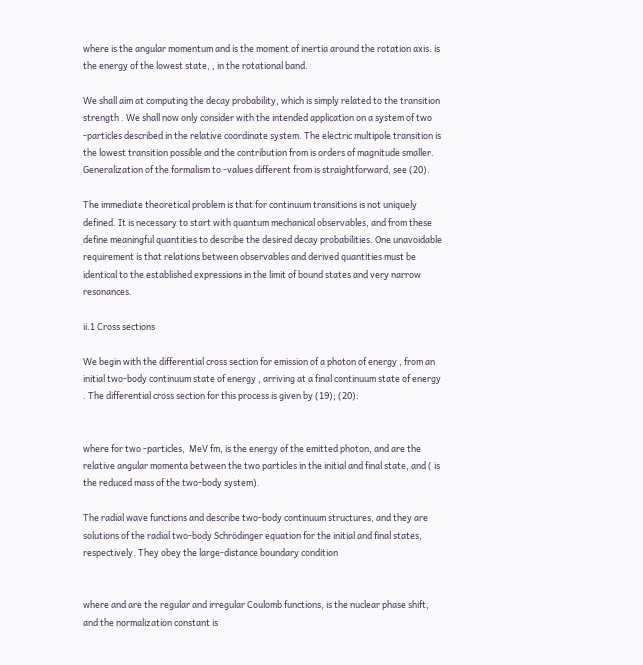where is the angular momentum and is the moment of inertia around the rotation axis. is the energy of the lowest state, , in the rotational band.

We shall aim at computing the decay probability, which is simply related to the transition strength . We shall now only consider with the intended application on a system of two -particles described in the relative coordinate system. The electric multipole transition is the lowest transition possible and the contribution from is orders of magnitude smaller. Generalization of the formalism to -values different from is straightforward, see (20).

The immediate theoretical problem is that for continuum transitions is not uniquely defined. It is necessary to start with quantum mechanical observables, and from these define meaningful quantities to describe the desired decay probabilities. One unavoidable requirement is that relations between observables and derived quantities must be identical to the established expressions in the limit of bound states and very narrow resonances.

ii.1 Cross sections

We begin with the differential cross section for emission of a photon of energy , from an initial two-body continuum state of energy , arriving at a final continuum state of energy . The differential cross section for this process is given by (19); (20):


where for two -particles,  MeV fm, is the energy of the emitted photon, and are the relative angular momenta between the two particles in the initial and final state, and ( is the reduced mass of the two-body system).

The radial wave functions and describe two-body continuum structures, and they are solutions of the radial two-body Schrödinger equation for the initial and final states, respectively. They obey the large-distance boundary condition


where and are the regular and irregular Coulomb functions, is the nuclear phase shift, and the normalization constant is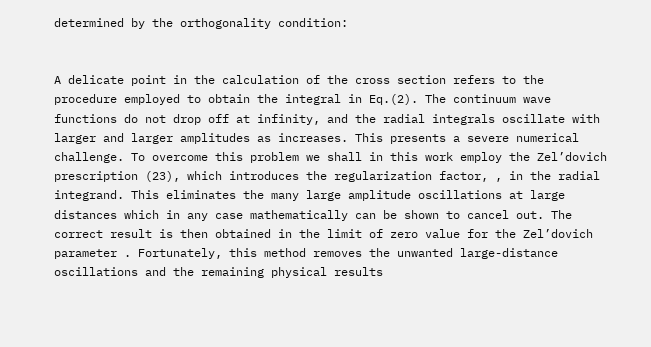determined by the orthogonality condition:


A delicate point in the calculation of the cross section refers to the procedure employed to obtain the integral in Eq.(2). The continuum wave functions do not drop off at infinity, and the radial integrals oscillate with larger and larger amplitudes as increases. This presents a severe numerical challenge. To overcome this problem we shall in this work employ the Zel’dovich prescription (23), which introduces the regularization factor, , in the radial integrand. This eliminates the many large amplitude oscillations at large distances which in any case mathematically can be shown to cancel out. The correct result is then obtained in the limit of zero value for the Zel’dovich parameter . Fortunately, this method removes the unwanted large-distance oscillations and the remaining physical results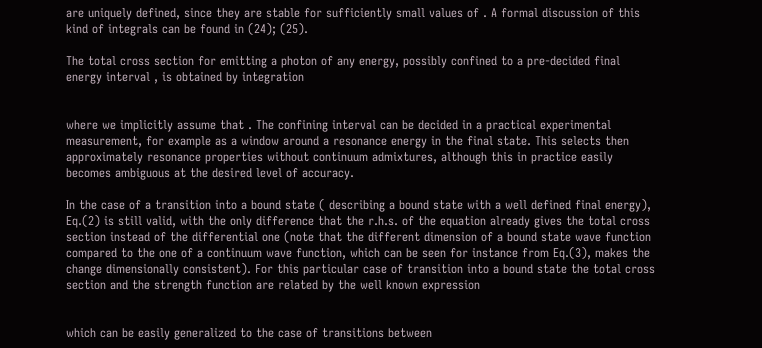are uniquely defined, since they are stable for sufficiently small values of . A formal discussion of this kind of integrals can be found in (24); (25).

The total cross section for emitting a photon of any energy, possibly confined to a pre-decided final energy interval , is obtained by integration


where we implicitly assume that . The confining interval can be decided in a practical experimental measurement, for example as a window around a resonance energy in the final state. This selects then approximately resonance properties without continuum admixtures, although this in practice easily becomes ambiguous at the desired level of accuracy.

In the case of a transition into a bound state ( describing a bound state with a well defined final energy), Eq.(2) is still valid, with the only difference that the r.h.s. of the equation already gives the total cross section instead of the differential one (note that the different dimension of a bound state wave function compared to the one of a continuum wave function, which can be seen for instance from Eq.(3), makes the change dimensionally consistent). For this particular case of transition into a bound state the total cross section and the strength function are related by the well known expression


which can be easily generalized to the case of transitions between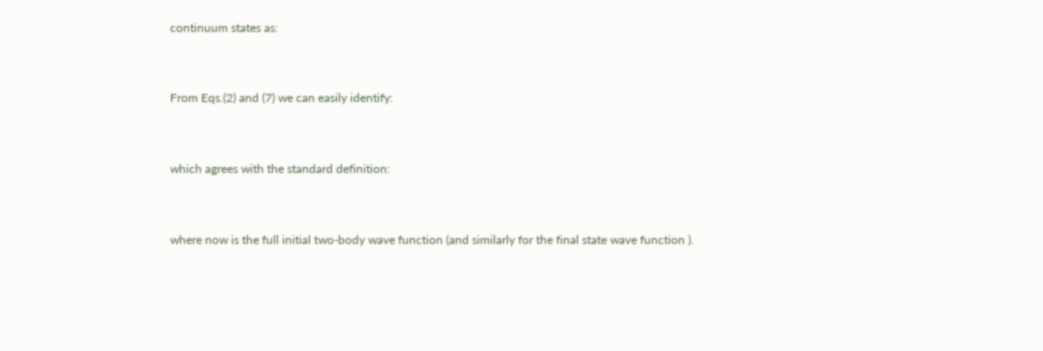continuum states as:


From Eqs.(2) and (7) we can easily identify:


which agrees with the standard definition:


where now is the full initial two-body wave function (and similarly for the final state wave function ).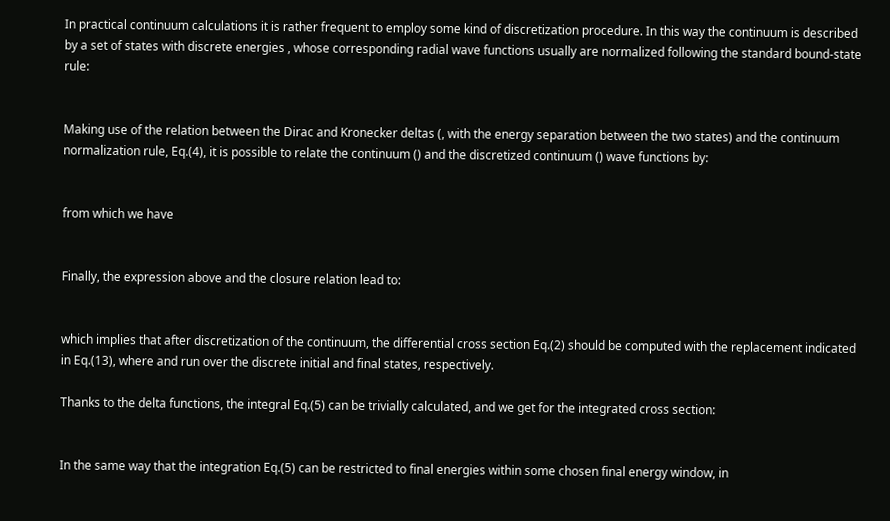In practical continuum calculations it is rather frequent to employ some kind of discretization procedure. In this way the continuum is described by a set of states with discrete energies , whose corresponding radial wave functions usually are normalized following the standard bound-state rule:


Making use of the relation between the Dirac and Kronecker deltas (, with the energy separation between the two states) and the continuum normalization rule, Eq.(4), it is possible to relate the continuum () and the discretized continuum () wave functions by:


from which we have


Finally, the expression above and the closure relation lead to:


which implies that after discretization of the continuum, the differential cross section Eq.(2) should be computed with the replacement indicated in Eq.(13), where and run over the discrete initial and final states, respectively.

Thanks to the delta functions, the integral Eq.(5) can be trivially calculated, and we get for the integrated cross section:


In the same way that the integration Eq.(5) can be restricted to final energies within some chosen final energy window, in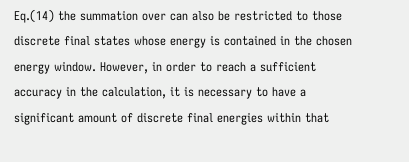Eq.(14) the summation over can also be restricted to those discrete final states whose energy is contained in the chosen energy window. However, in order to reach a sufficient accuracy in the calculation, it is necessary to have a significant amount of discrete final energies within that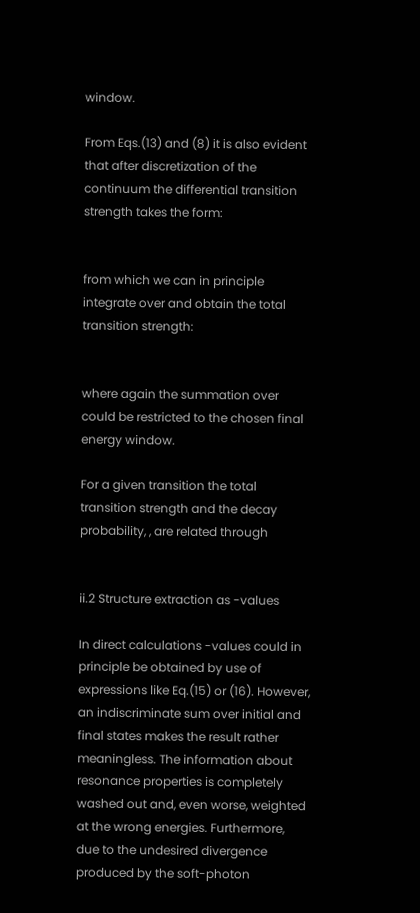window.

From Eqs.(13) and (8) it is also evident that after discretization of the continuum the differential transition strength takes the form:


from which we can in principle integrate over and obtain the total transition strength:


where again the summation over could be restricted to the chosen final energy window.

For a given transition the total transition strength and the decay probability, , are related through


ii.2 Structure extraction as -values

In direct calculations -values could in principle be obtained by use of expressions like Eq.(15) or (16). However, an indiscriminate sum over initial and final states makes the result rather meaningless. The information about resonance properties is completely washed out and, even worse, weighted at the wrong energies. Furthermore, due to the undesired divergence produced by the soft-photon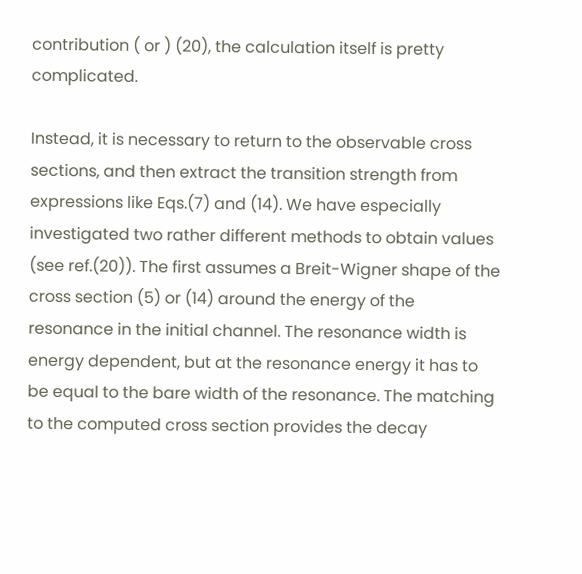contribution ( or ) (20), the calculation itself is pretty complicated.

Instead, it is necessary to return to the observable cross sections, and then extract the transition strength from expressions like Eqs.(7) and (14). We have especially investigated two rather different methods to obtain values (see ref.(20)). The first assumes a Breit-Wigner shape of the cross section (5) or (14) around the energy of the resonance in the initial channel. The resonance width is energy dependent, but at the resonance energy it has to be equal to the bare width of the resonance. The matching to the computed cross section provides the decay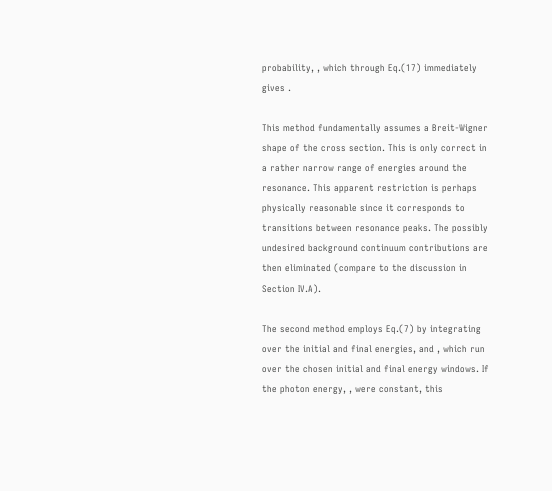probability, , which through Eq.(17) immediately gives .

This method fundamentally assumes a Breit-Wigner shape of the cross section. This is only correct in a rather narrow range of energies around the resonance. This apparent restriction is perhaps physically reasonable since it corresponds to transitions between resonance peaks. The possibly undesired background continuum contributions are then eliminated (compare to the discussion in Section IV.A).

The second method employs Eq.(7) by integrating over the initial and final energies, and , which run over the chosen initial and final energy windows. If the photon energy, , were constant, this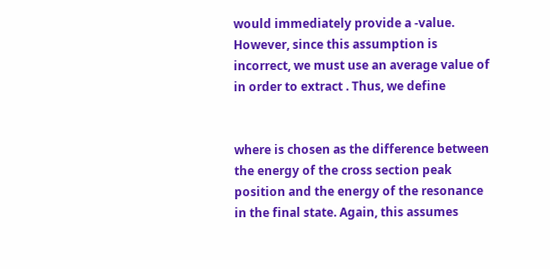would immediately provide a -value. However, since this assumption is incorrect, we must use an average value of in order to extract . Thus, we define


where is chosen as the difference between the energy of the cross section peak position and the energy of the resonance in the final state. Again, this assumes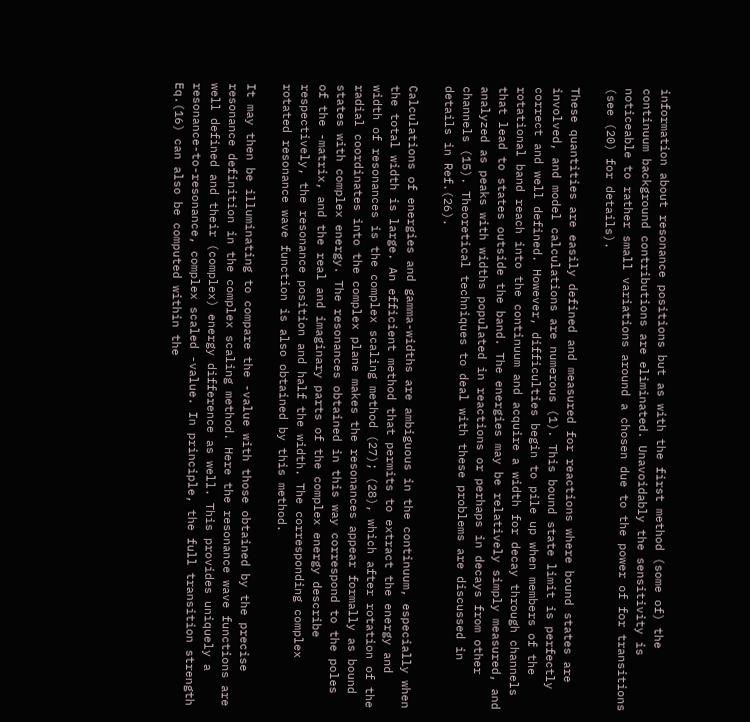information about resonance positions but as with the first method (some of) the continuum background contributions are eliminated. Unavoidably the sensitivity is noticeable to rather small variations around a chosen due to the power of for transitions (see (20) for details).

These quantities are easily defined and measured for reactions where bound states are involved, and model calculations are numerous (1). This bound state limit is perfectly correct and well defined. However, difficulties begin to pile up when members of the rotational band reach into the continuum and acquire a width for decay through channels that lead to states outside the band. The energies may be relatively simply measured, and analyzed as peaks with widths populated in reactions or perhaps in decays from other channels (15). Theoretical techniques to deal with these problems are discussed in details in Ref.(26).

Calculations of energies and gamma-widths are ambiguous in the continuum, especially when the total width is large. An efficient method that permits to extract the energy and width of resonances is the complex scaling method (27); (28), which after rotation of the radial coordinates into the complex plane makes the resonances appear formally as bound states with complex energy. The resonances obtained in this way correspond to the poles of the -matrix, and the real and imaginary parts of the complex energy describe respectively, the resonance position and half the width. The corresponding complex rotated resonance wave function is also obtained by this method.

It may then be illuminating to compare the -value with those obtained by the precise resonance definition in the complex scaling method. Here the resonance wave functions are well defined and their (complex) energy difference as well. This provides uniquely a resonance-to-resonance, complex scaled -value. In principle, the full transition strength Eq.(16) can also be computed within the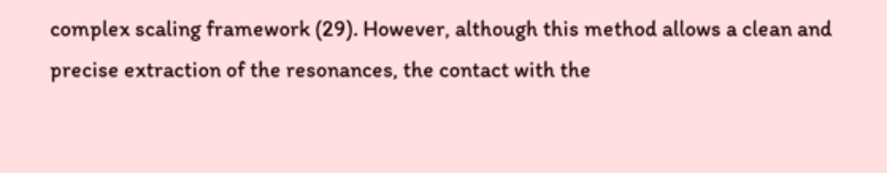complex scaling framework (29). However, although this method allows a clean and precise extraction of the resonances, the contact with the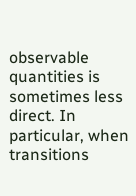observable quantities is sometimes less direct. In particular, when transitions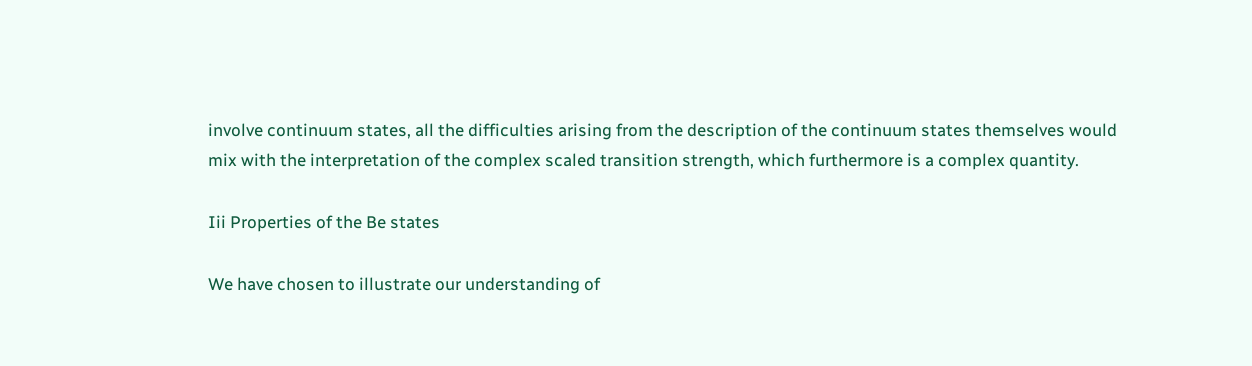involve continuum states, all the difficulties arising from the description of the continuum states themselves would mix with the interpretation of the complex scaled transition strength, which furthermore is a complex quantity.

Iii Properties of the Be states

We have chosen to illustrate our understanding of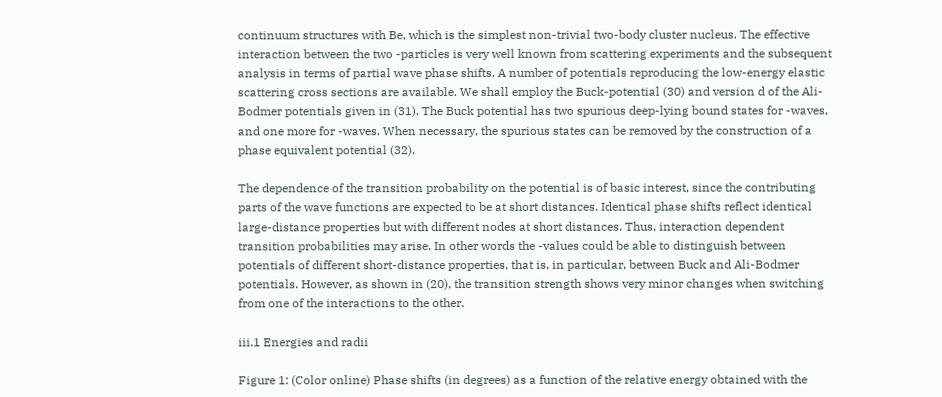continuum structures with Be, which is the simplest non-trivial two-body cluster nucleus. The effective interaction between the two -particles is very well known from scattering experiments and the subsequent analysis in terms of partial wave phase shifts. A number of potentials reproducing the low-energy elastic scattering cross sections are available. We shall employ the Buck-potential (30) and version d of the Ali-Bodmer potentials given in (31). The Buck potential has two spurious deep-lying bound states for -waves, and one more for -waves. When necessary, the spurious states can be removed by the construction of a phase equivalent potential (32).

The dependence of the transition probability on the potential is of basic interest, since the contributing parts of the wave functions are expected to be at short distances. Identical phase shifts reflect identical large-distance properties but with different nodes at short distances. Thus, interaction dependent transition probabilities may arise. In other words the -values could be able to distinguish between potentials of different short-distance properties, that is, in particular, between Buck and Ali-Bodmer potentials. However, as shown in (20), the transition strength shows very minor changes when switching from one of the interactions to the other.

iii.1 Energies and radii

Figure 1: (Color online) Phase shifts (in degrees) as a function of the relative energy obtained with the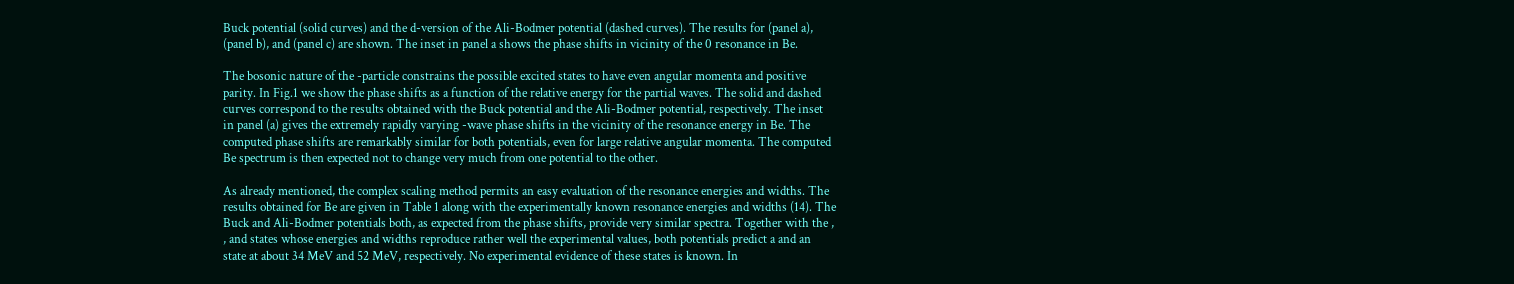Buck potential (solid curves) and the d-version of the Ali-Bodmer potential (dashed curves). The results for (panel a), (panel b), and (panel c) are shown. The inset in panel a shows the phase shifts in vicinity of the 0 resonance in Be.

The bosonic nature of the -particle constrains the possible excited states to have even angular momenta and positive parity. In Fig.1 we show the phase shifts as a function of the relative energy for the partial waves. The solid and dashed curves correspond to the results obtained with the Buck potential and the Ali-Bodmer potential, respectively. The inset in panel (a) gives the extremely rapidly varying -wave phase shifts in the vicinity of the resonance energy in Be. The computed phase shifts are remarkably similar for both potentials, even for large relative angular momenta. The computed Be spectrum is then expected not to change very much from one potential to the other.

As already mentioned, the complex scaling method permits an easy evaluation of the resonance energies and widths. The results obtained for Be are given in Table 1 along with the experimentally known resonance energies and widths (14). The Buck and Ali-Bodmer potentials both, as expected from the phase shifts, provide very similar spectra. Together with the , , and states whose energies and widths reproduce rather well the experimental values, both potentials predict a and an state at about 34 MeV and 52 MeV, respectively. No experimental evidence of these states is known. In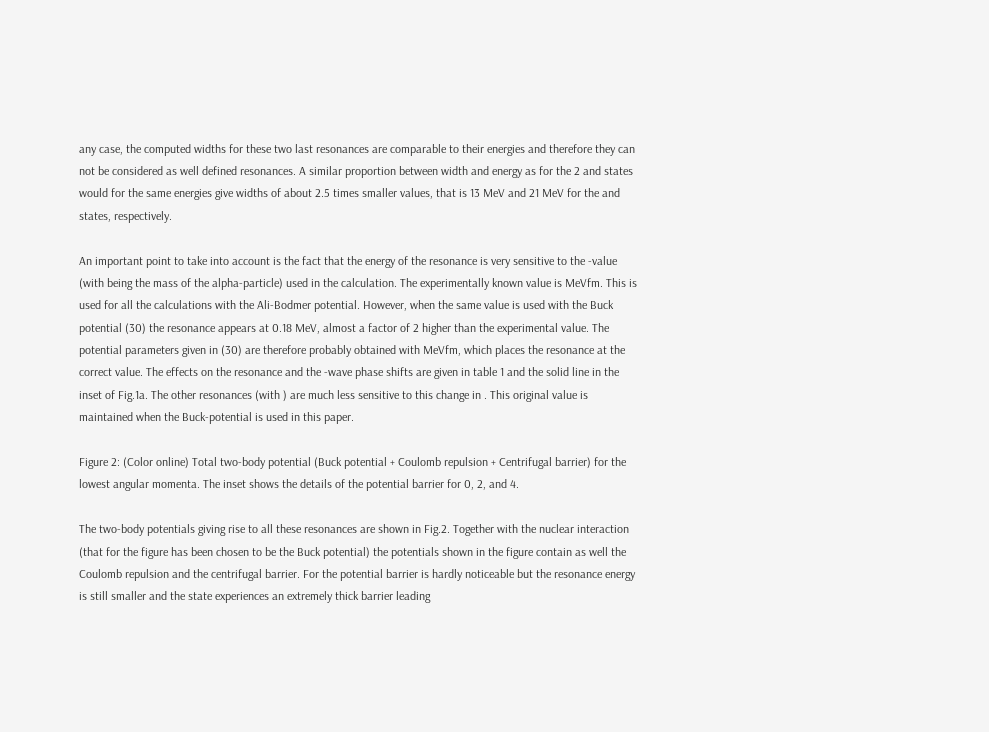any case, the computed widths for these two last resonances are comparable to their energies and therefore they can not be considered as well defined resonances. A similar proportion between width and energy as for the 2 and states would for the same energies give widths of about 2.5 times smaller values, that is 13 MeV and 21 MeV for the and states, respectively.

An important point to take into account is the fact that the energy of the resonance is very sensitive to the -value (with being the mass of the alpha-particle) used in the calculation. The experimentally known value is MeVfm. This is used for all the calculations with the Ali-Bodmer potential. However, when the same value is used with the Buck potential (30) the resonance appears at 0.18 MeV, almost a factor of 2 higher than the experimental value. The potential parameters given in (30) are therefore probably obtained with MeVfm, which places the resonance at the correct value. The effects on the resonance and the -wave phase shifts are given in table 1 and the solid line in the inset of Fig.1a. The other resonances (with ) are much less sensitive to this change in . This original value is maintained when the Buck-potential is used in this paper.

Figure 2: (Color online) Total two-body potential (Buck potential + Coulomb repulsion + Centrifugal barrier) for the lowest angular momenta. The inset shows the details of the potential barrier for 0, 2, and 4.

The two-body potentials giving rise to all these resonances are shown in Fig.2. Together with the nuclear interaction (that for the figure has been chosen to be the Buck potential) the potentials shown in the figure contain as well the Coulomb repulsion and the centrifugal barrier. For the potential barrier is hardly noticeable but the resonance energy is still smaller and the state experiences an extremely thick barrier leading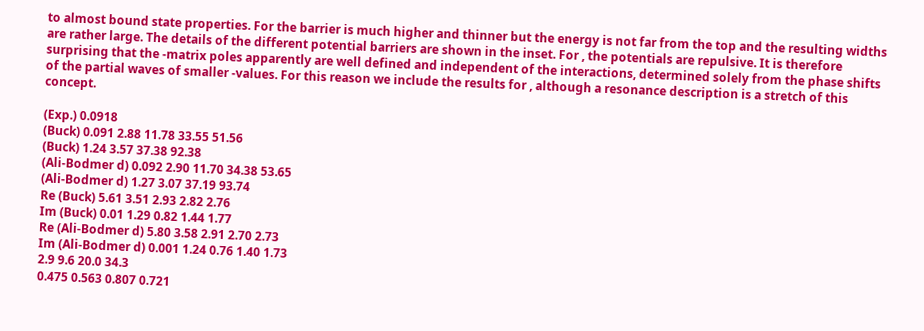to almost bound state properties. For the barrier is much higher and thinner but the energy is not far from the top and the resulting widths are rather large. The details of the different potential barriers are shown in the inset. For , the potentials are repulsive. It is therefore surprising that the -matrix poles apparently are well defined and independent of the interactions, determined solely from the phase shifts of the partial waves of smaller -values. For this reason we include the results for , although a resonance description is a stretch of this concept.

(Exp.) 0.0918
(Buck) 0.091 2.88 11.78 33.55 51.56
(Buck) 1.24 3.57 37.38 92.38
(Ali-Bodmer d) 0.092 2.90 11.70 34.38 53.65
(Ali-Bodmer d) 1.27 3.07 37.19 93.74
Re (Buck) 5.61 3.51 2.93 2.82 2.76
Im (Buck) 0.01 1.29 0.82 1.44 1.77
Re (Ali-Bodmer d) 5.80 3.58 2.91 2.70 2.73
Im (Ali-Bodmer d) 0.001 1.24 0.76 1.40 1.73
2.9 9.6 20.0 34.3
0.475 0.563 0.807 0.721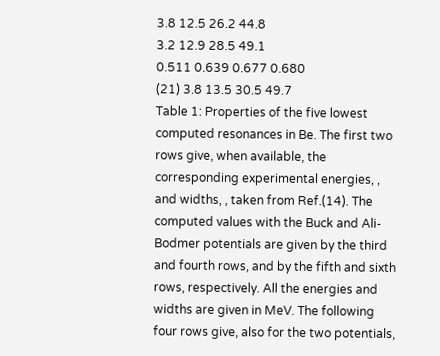3.8 12.5 26.2 44.8
3.2 12.9 28.5 49.1
0.511 0.639 0.677 0.680
(21) 3.8 13.5 30.5 49.7
Table 1: Properties of the five lowest computed resonances in Be. The first two rows give, when available, the corresponding experimental energies, , and widths, , taken from Ref.(14). The computed values with the Buck and Ali-Bodmer potentials are given by the third and fourth rows, and by the fifth and sixth rows, respectively. All the energies and widths are given in MeV. The following four rows give, also for the two potentials,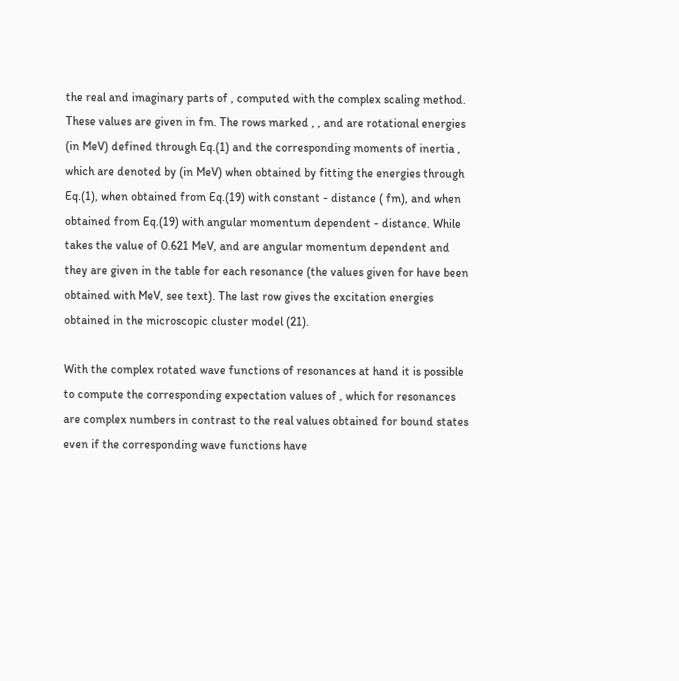the real and imaginary parts of , computed with the complex scaling method. These values are given in fm. The rows marked , , and are rotational energies (in MeV) defined through Eq.(1) and the corresponding moments of inertia , which are denoted by (in MeV) when obtained by fitting the energies through Eq.(1), when obtained from Eq.(19) with constant - distance ( fm), and when obtained from Eq.(19) with angular momentum dependent - distance. While takes the value of 0.621 MeV, and are angular momentum dependent and they are given in the table for each resonance (the values given for have been obtained with MeV, see text). The last row gives the excitation energies obtained in the microscopic cluster model (21).

With the complex rotated wave functions of resonances at hand it is possible to compute the corresponding expectation values of , which for resonances are complex numbers in contrast to the real values obtained for bound states even if the corresponding wave functions have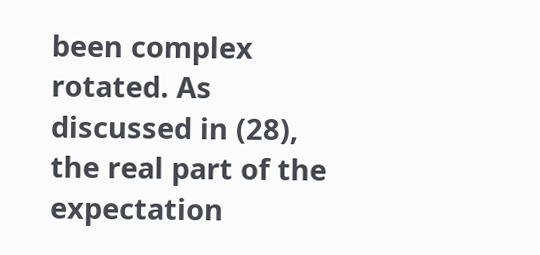been complex rotated. As discussed in (28), the real part of the expectation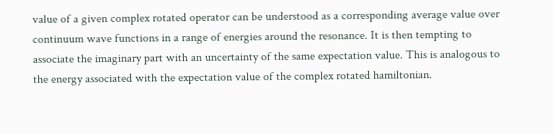value of a given complex rotated operator can be understood as a corresponding average value over continuum wave functions in a range of energies around the resonance. It is then tempting to associate the imaginary part with an uncertainty of the same expectation value. This is analogous to the energy associated with the expectation value of the complex rotated hamiltonian.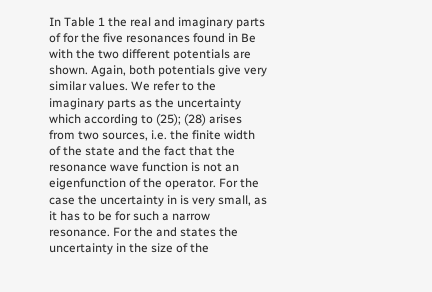In Table 1 the real and imaginary parts of for the five resonances found in Be with the two different potentials are shown. Again, both potentials give very similar values. We refer to the imaginary parts as the uncertainty which according to (25); (28) arises from two sources, i.e. the finite width of the state and the fact that the resonance wave function is not an eigenfunction of the operator. For the case the uncertainty in is very small, as it has to be for such a narrow resonance. For the and states the uncertainty in the size of the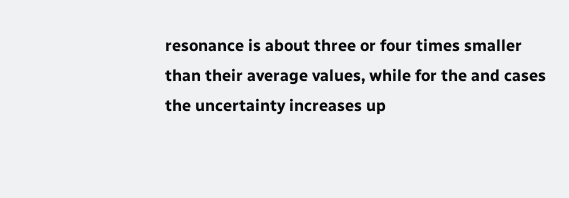resonance is about three or four times smaller than their average values, while for the and cases the uncertainty increases up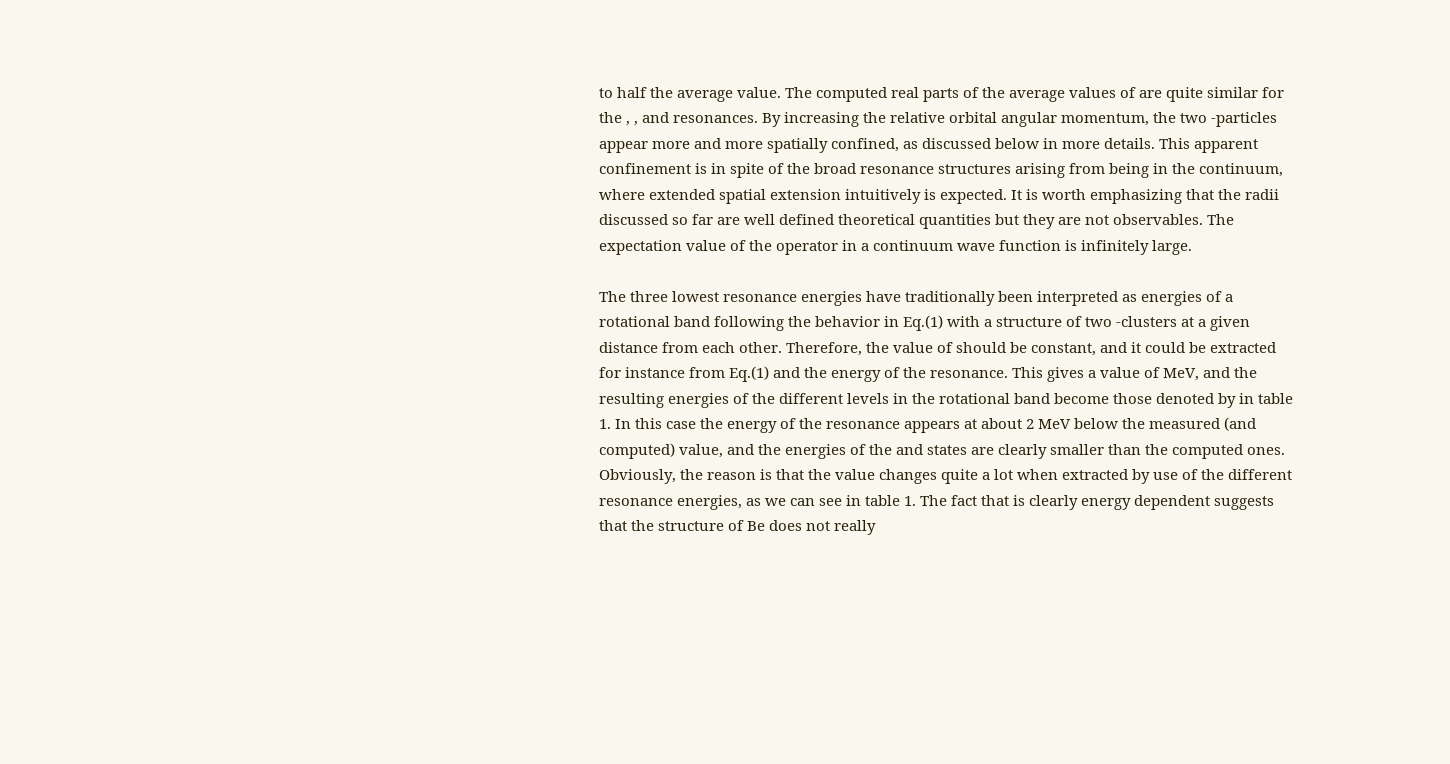to half the average value. The computed real parts of the average values of are quite similar for the , , and resonances. By increasing the relative orbital angular momentum, the two -particles appear more and more spatially confined, as discussed below in more details. This apparent confinement is in spite of the broad resonance structures arising from being in the continuum, where extended spatial extension intuitively is expected. It is worth emphasizing that the radii discussed so far are well defined theoretical quantities but they are not observables. The expectation value of the operator in a continuum wave function is infinitely large.

The three lowest resonance energies have traditionally been interpreted as energies of a rotational band following the behavior in Eq.(1) with a structure of two -clusters at a given distance from each other. Therefore, the value of should be constant, and it could be extracted for instance from Eq.(1) and the energy of the resonance. This gives a value of MeV, and the resulting energies of the different levels in the rotational band become those denoted by in table 1. In this case the energy of the resonance appears at about 2 MeV below the measured (and computed) value, and the energies of the and states are clearly smaller than the computed ones. Obviously, the reason is that the value changes quite a lot when extracted by use of the different resonance energies, as we can see in table 1. The fact that is clearly energy dependent suggests that the structure of Be does not really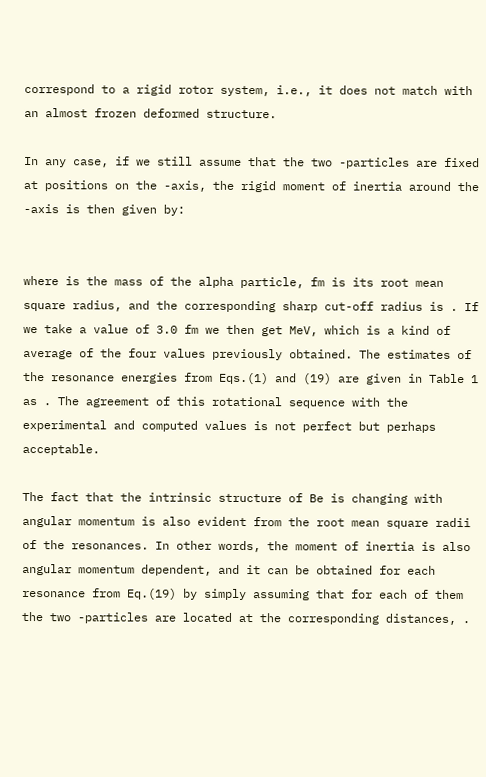correspond to a rigid rotor system, i.e., it does not match with an almost frozen deformed structure.

In any case, if we still assume that the two -particles are fixed at positions on the -axis, the rigid moment of inertia around the -axis is then given by:


where is the mass of the alpha particle, fm is its root mean square radius, and the corresponding sharp cut-off radius is . If we take a value of 3.0 fm we then get MeV, which is a kind of average of the four values previously obtained. The estimates of the resonance energies from Eqs.(1) and (19) are given in Table 1 as . The agreement of this rotational sequence with the experimental and computed values is not perfect but perhaps acceptable.

The fact that the intrinsic structure of Be is changing with angular momentum is also evident from the root mean square radii of the resonances. In other words, the moment of inertia is also angular momentum dependent, and it can be obtained for each resonance from Eq.(19) by simply assuming that for each of them the two -particles are located at the corresponding distances, .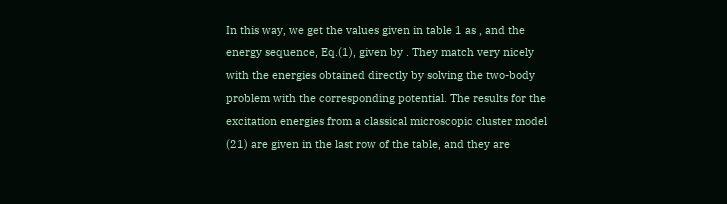In this way, we get the values given in table 1 as , and the energy sequence, Eq.(1), given by . They match very nicely with the energies obtained directly by solving the two-body problem with the corresponding potential. The results for the excitation energies from a classical microscopic cluster model (21) are given in the last row of the table, and they are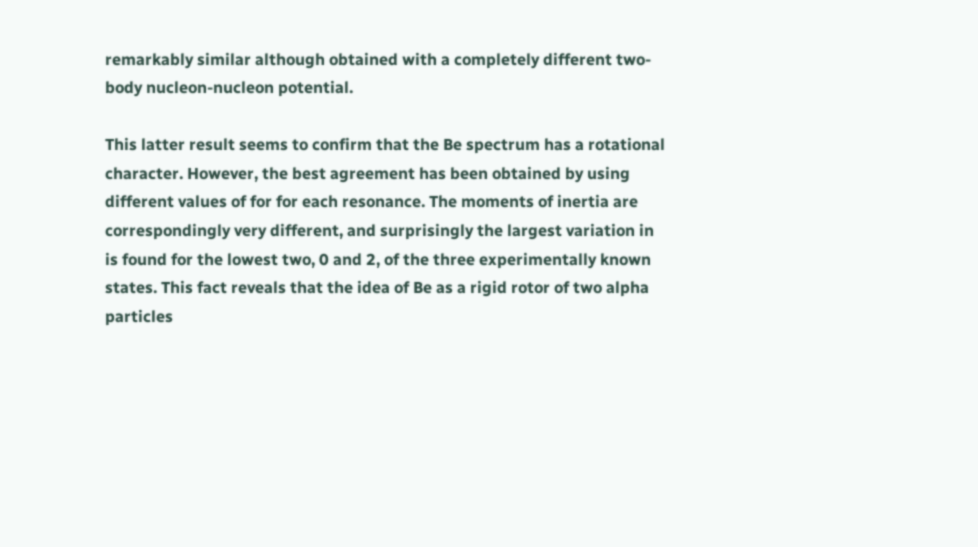remarkably similar although obtained with a completely different two-body nucleon-nucleon potential.

This latter result seems to confirm that the Be spectrum has a rotational character. However, the best agreement has been obtained by using different values of for for each resonance. The moments of inertia are correspondingly very different, and surprisingly the largest variation in is found for the lowest two, 0 and 2, of the three experimentally known states. This fact reveals that the idea of Be as a rigid rotor of two alpha particles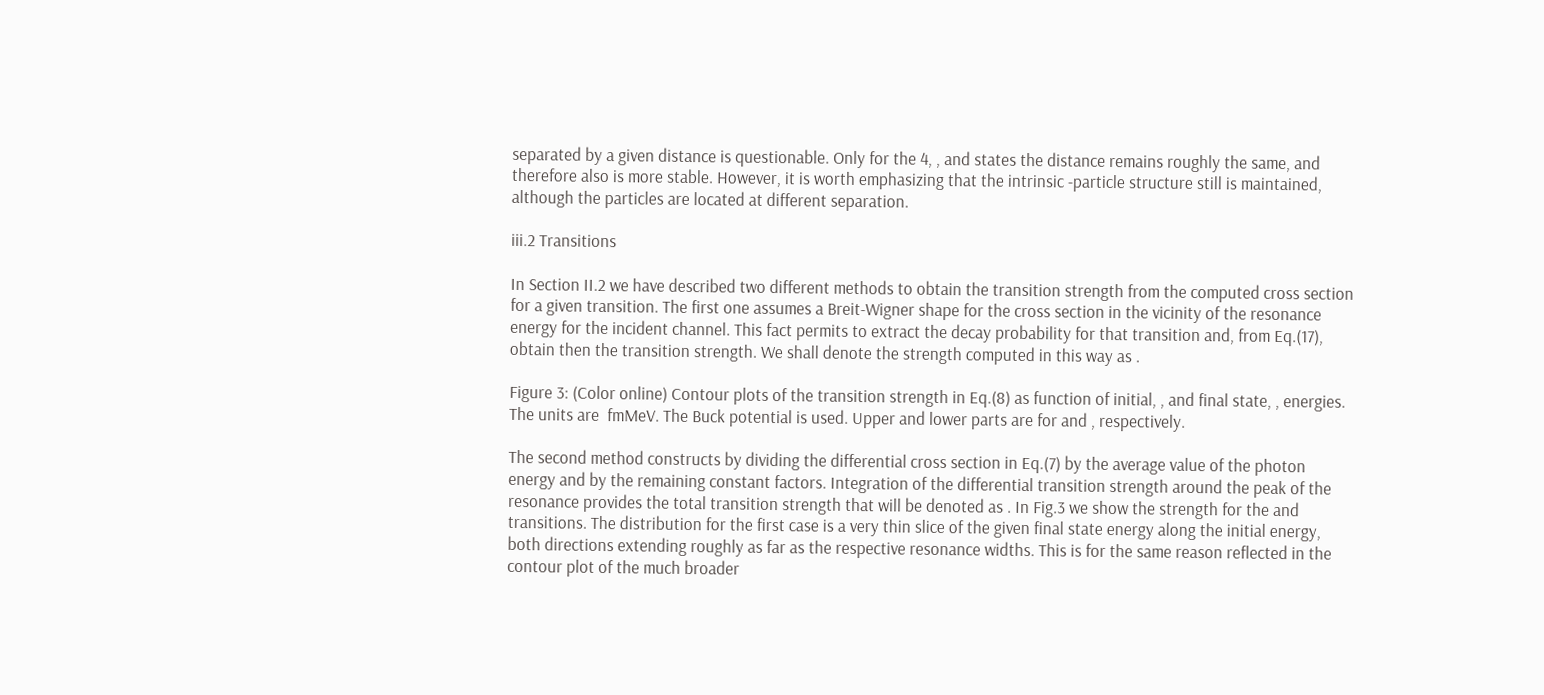separated by a given distance is questionable. Only for the 4, , and states the distance remains roughly the same, and therefore also is more stable. However, it is worth emphasizing that the intrinsic -particle structure still is maintained, although the particles are located at different separation.

iii.2 Transitions

In Section II.2 we have described two different methods to obtain the transition strength from the computed cross section for a given transition. The first one assumes a Breit-Wigner shape for the cross section in the vicinity of the resonance energy for the incident channel. This fact permits to extract the decay probability for that transition and, from Eq.(17), obtain then the transition strength. We shall denote the strength computed in this way as .

Figure 3: (Color online) Contour plots of the transition strength in Eq.(8) as function of initial, , and final state, , energies. The units are  fmMeV. The Buck potential is used. Upper and lower parts are for and , respectively.

The second method constructs by dividing the differential cross section in Eq.(7) by the average value of the photon energy and by the remaining constant factors. Integration of the differential transition strength around the peak of the resonance provides the total transition strength that will be denoted as . In Fig.3 we show the strength for the and transitions. The distribution for the first case is a very thin slice of the given final state energy along the initial energy, both directions extending roughly as far as the respective resonance widths. This is for the same reason reflected in the contour plot of the much broader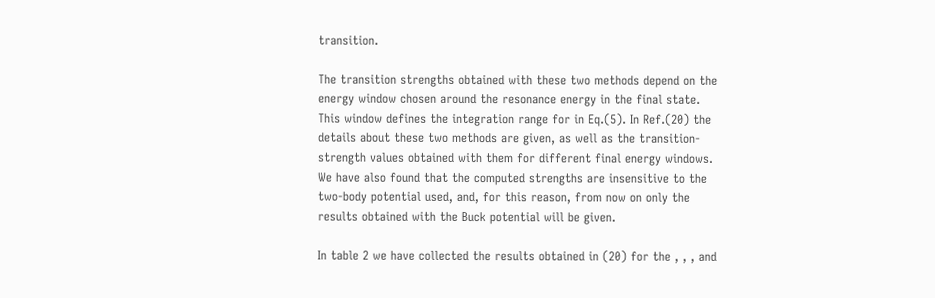transition.

The transition strengths obtained with these two methods depend on the energy window chosen around the resonance energy in the final state. This window defines the integration range for in Eq.(5). In Ref.(20) the details about these two methods are given, as well as the transition-strength values obtained with them for different final energy windows. We have also found that the computed strengths are insensitive to the two-body potential used, and, for this reason, from now on only the results obtained with the Buck potential will be given.

In table 2 we have collected the results obtained in (20) for the , , , and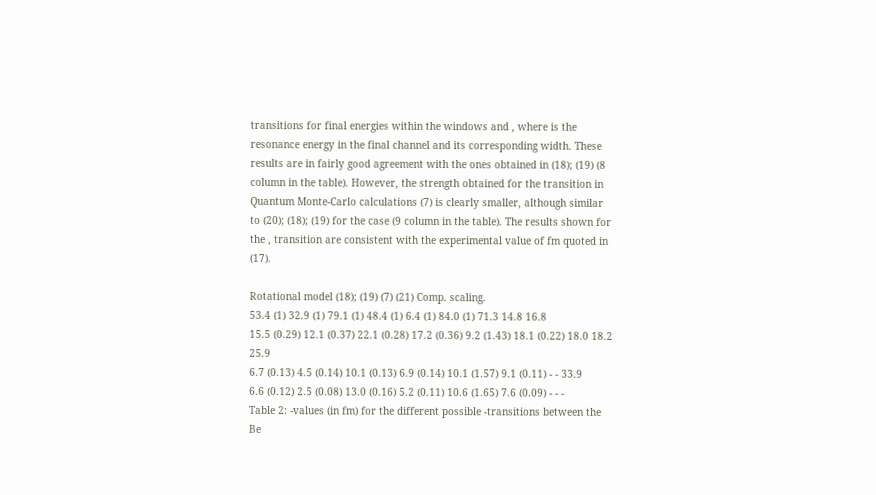transitions for final energies within the windows and , where is the resonance energy in the final channel and its corresponding width. These results are in fairly good agreement with the ones obtained in (18); (19) (8 column in the table). However, the strength obtained for the transition in Quantum Monte-Carlo calculations (7) is clearly smaller, although similar to (20); (18); (19) for the case (9 column in the table). The results shown for the , transition are consistent with the experimental value of fm quoted in (17).

Rotational model (18); (19) (7) (21) Comp. scaling.
53.4 (1) 32.9 (1) 79.1 (1) 48.4 (1) 6.4 (1) 84.0 (1) 71.3 14.8 16.8
15.5 (0.29) 12.1 (0.37) 22.1 (0.28) 17.2 (0.36) 9.2 (1.43) 18.1 (0.22) 18.0 18.2 25.9
6.7 (0.13) 4.5 (0.14) 10.1 (0.13) 6.9 (0.14) 10.1 (1.57) 9.1 (0.11) - - 33.9
6.6 (0.12) 2.5 (0.08) 13.0 (0.16) 5.2 (0.11) 10.6 (1.65) 7.6 (0.09) - - -
Table 2: -values (in fm) for the different possible -transitions between the Be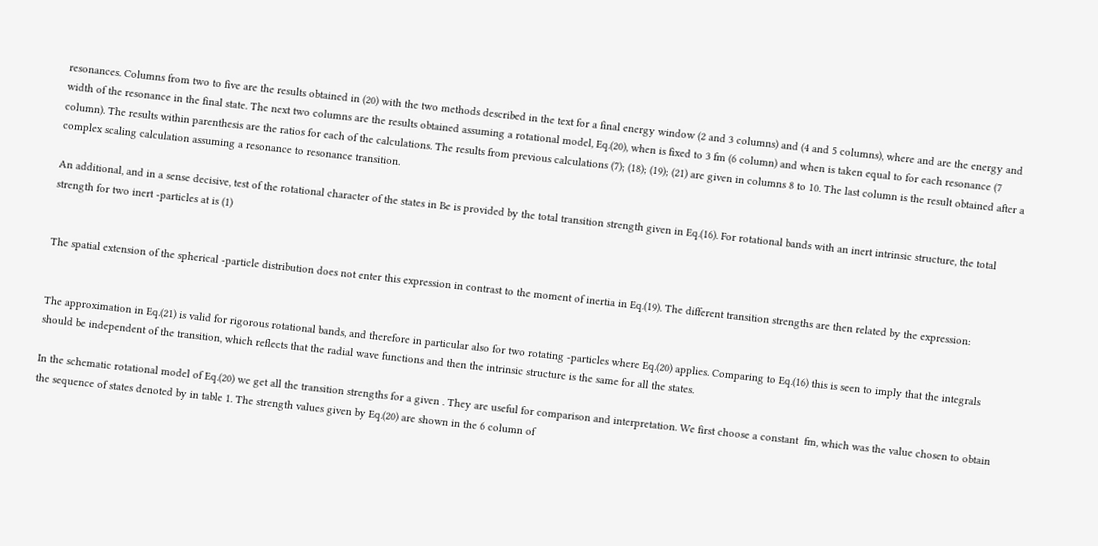resonances. Columns from two to five are the results obtained in (20) with the two methods described in the text for a final energy window (2 and 3 columns) and (4 and 5 columns), where and are the energy and width of the resonance in the final state. The next two columns are the results obtained assuming a rotational model, Eq.(20), when is fixed to 3 fm (6 column) and when is taken equal to for each resonance (7 column). The results within parenthesis are the ratios for each of the calculations. The results from previous calculations (7); (18); (19); (21) are given in columns 8 to 10. The last column is the result obtained after a complex scaling calculation assuming a resonance to resonance transition.

An additional, and in a sense decisive, test of the rotational character of the states in Be is provided by the total transition strength given in Eq.(16). For rotational bands with an inert intrinsic structure, the total strength for two inert -particles at is (1)


The spatial extension of the spherical -particle distribution does not enter this expression in contrast to the moment of inertia in Eq.(19). The different transition strengths are then related by the expression:


The approximation in Eq.(21) is valid for rigorous rotational bands, and therefore in particular also for two rotating -particles where Eq.(20) applies. Comparing to Eq.(16) this is seen to imply that the integrals should be independent of the transition, which reflects that the radial wave functions and then the intrinsic structure is the same for all the states.

In the schematic rotational model of Eq.(20) we get all the transition strengths for a given . They are useful for comparison and interpretation. We first choose a constant  fm, which was the value chosen to obtain the sequence of states denoted by in table 1. The strength values given by Eq.(20) are shown in the 6 column of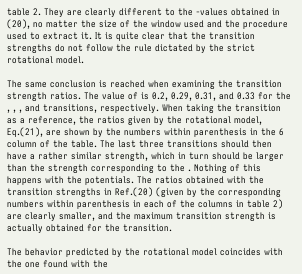table 2. They are clearly different to the -values obtained in (20), no matter the size of the window used and the procedure used to extract it. It is quite clear that the transition strengths do not follow the rule dictated by the strict rotational model.

The same conclusion is reached when examining the transition strength ratios. The value of is 0.2, 0.29, 0.31, and 0.33 for the , , , and transitions, respectively. When taking the transition as a reference, the ratios given by the rotational model, Eq.(21), are shown by the numbers within parenthesis in the 6 column of the table. The last three transitions should then have a rather similar strength, which in turn should be larger than the strength corresponding to the . Nothing of this happens with the potentials. The ratios obtained with the transition strengths in Ref.(20) (given by the corresponding numbers within parenthesis in each of the columns in table 2) are clearly smaller, and the maximum transition strength is actually obtained for the transition.

The behavior predicted by the rotational model coincides with the one found with the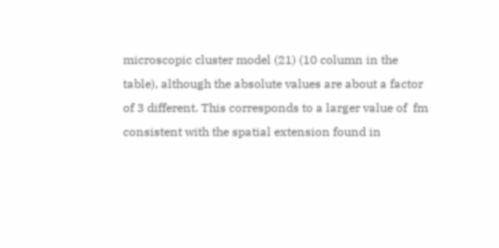microscopic cluster model (21) (10 column in the table), although the absolute values are about a factor of 3 different. This corresponds to a larger value of  fm consistent with the spatial extension found in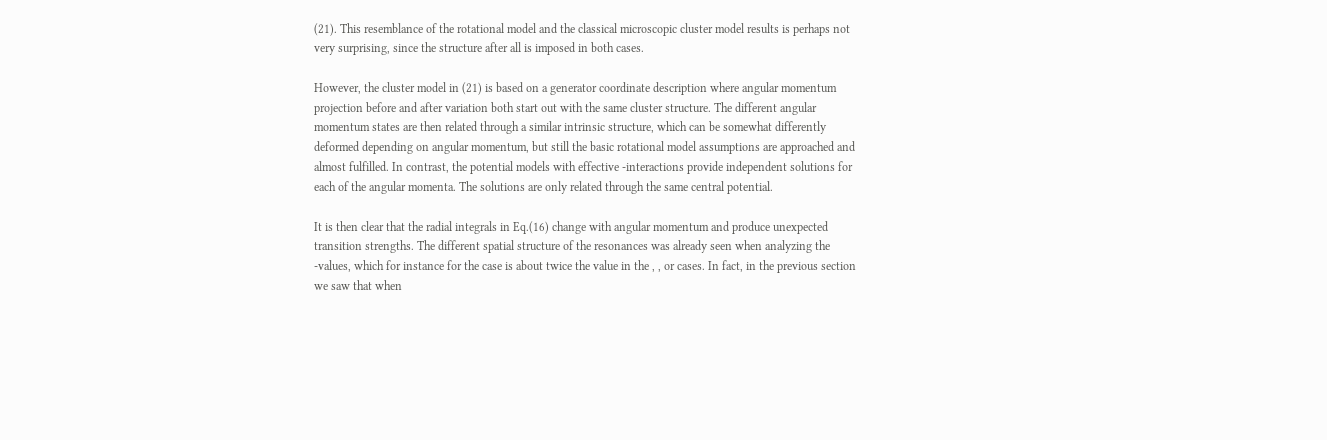(21). This resemblance of the rotational model and the classical microscopic cluster model results is perhaps not very surprising, since the structure after all is imposed in both cases.

However, the cluster model in (21) is based on a generator coordinate description where angular momentum projection before and after variation both start out with the same cluster structure. The different angular momentum states are then related through a similar intrinsic structure, which can be somewhat differently deformed depending on angular momentum, but still the basic rotational model assumptions are approached and almost fulfilled. In contrast, the potential models with effective -interactions provide independent solutions for each of the angular momenta. The solutions are only related through the same central potential.

It is then clear that the radial integrals in Eq.(16) change with angular momentum and produce unexpected transition strengths. The different spatial structure of the resonances was already seen when analyzing the -values, which for instance for the case is about twice the value in the , , or cases. In fact, in the previous section we saw that when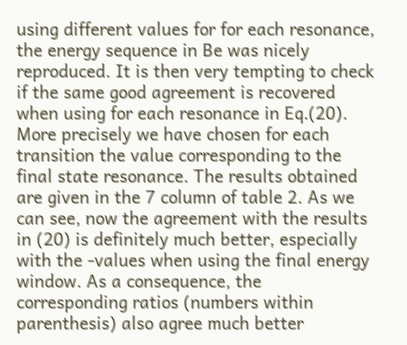using different values for for each resonance, the energy sequence in Be was nicely reproduced. It is then very tempting to check if the same good agreement is recovered when using for each resonance in Eq.(20). More precisely we have chosen for each transition the value corresponding to the final state resonance. The results obtained are given in the 7 column of table 2. As we can see, now the agreement with the results in (20) is definitely much better, especially with the -values when using the final energy window. As a consequence, the corresponding ratios (numbers within parenthesis) also agree much better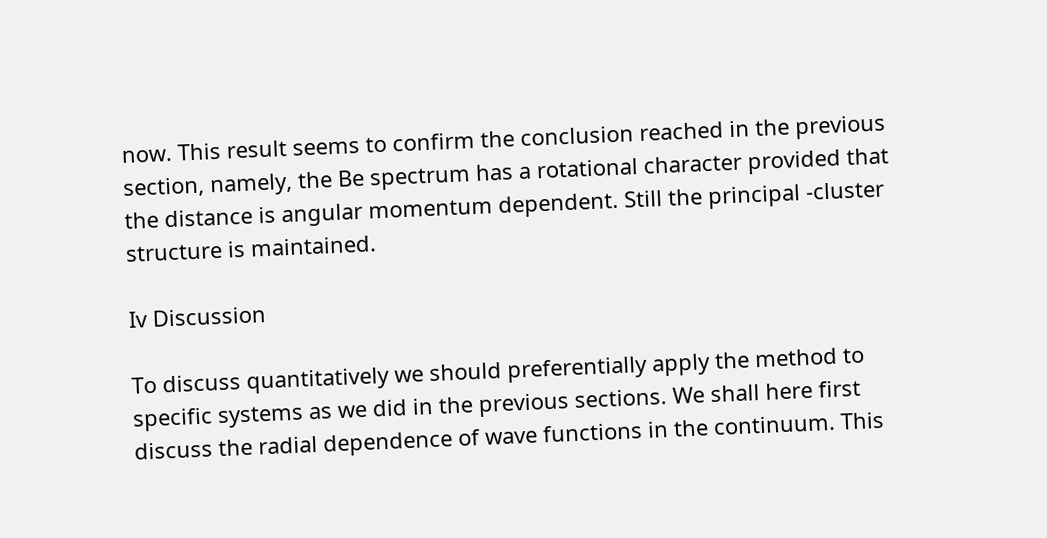now. This result seems to confirm the conclusion reached in the previous section, namely, the Be spectrum has a rotational character provided that the distance is angular momentum dependent. Still the principal -cluster structure is maintained.

Iv Discussion

To discuss quantitatively we should preferentially apply the method to specific systems as we did in the previous sections. We shall here first discuss the radial dependence of wave functions in the continuum. This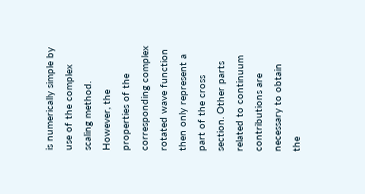is numerically simple by use of the complex scaling method. However, the properties of the corresponding complex rotated wave function then only represent a part of the cross section. Other parts related to continuum contributions are necessary to obtain the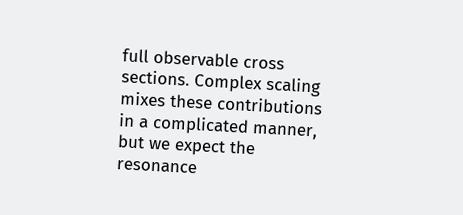full observable cross sections. Complex scaling mixes these contributions in a complicated manner, but we expect the resonance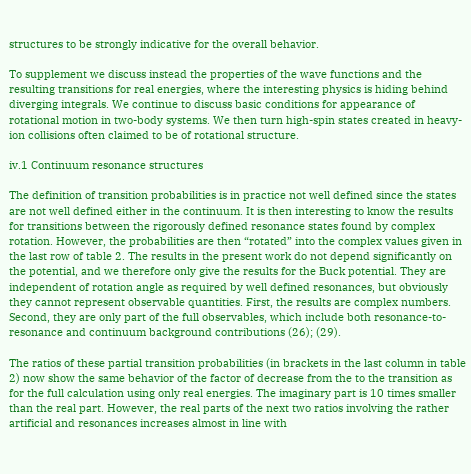structures to be strongly indicative for the overall behavior.

To supplement we discuss instead the properties of the wave functions and the resulting transitions for real energies, where the interesting physics is hiding behind diverging integrals. We continue to discuss basic conditions for appearance of rotational motion in two-body systems. We then turn high-spin states created in heavy-ion collisions often claimed to be of rotational structure.

iv.1 Continuum resonance structures

The definition of transition probabilities is in practice not well defined since the states are not well defined either in the continuum. It is then interesting to know the results for transitions between the rigorously defined resonance states found by complex rotation. However, the probabilities are then “rotated” into the complex values given in the last row of table 2. The results in the present work do not depend significantly on the potential, and we therefore only give the results for the Buck potential. They are independent of rotation angle as required by well defined resonances, but obviously they cannot represent observable quantities. First, the results are complex numbers. Second, they are only part of the full observables, which include both resonance-to-resonance and continuum background contributions (26); (29).

The ratios of these partial transition probabilities (in brackets in the last column in table 2) now show the same behavior of the factor of decrease from the to the transition as for the full calculation using only real energies. The imaginary part is 10 times smaller than the real part. However, the real parts of the next two ratios involving the rather artificial and resonances increases almost in line with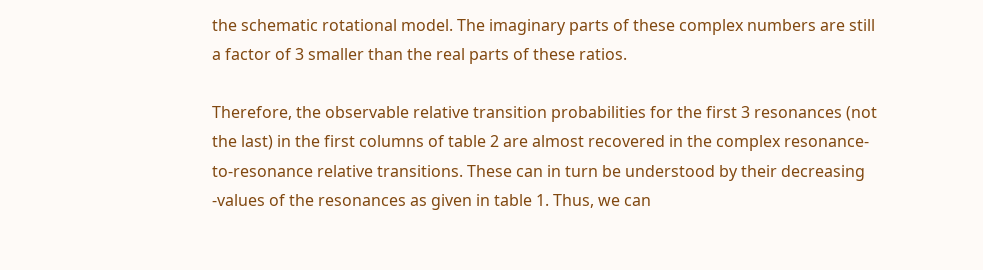the schematic rotational model. The imaginary parts of these complex numbers are still a factor of 3 smaller than the real parts of these ratios.

Therefore, the observable relative transition probabilities for the first 3 resonances (not the last) in the first columns of table 2 are almost recovered in the complex resonance-to-resonance relative transitions. These can in turn be understood by their decreasing -values of the resonances as given in table 1. Thus, we can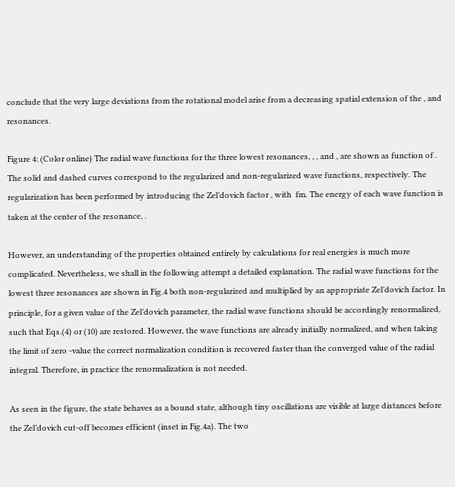conclude that the very large deviations from the rotational model arise from a decreasing spatial extension of the , and resonances.

Figure 4: (Color online) The radial wave functions for the three lowest resonances, , , and , are shown as function of . The solid and dashed curves correspond to the regularized and non-regularized wave functions, respectively. The regularization has been performed by introducing the Zel’dovich factor , with  fm. The energy of each wave function is taken at the center of the resonance, .

However, an understanding of the properties obtained entirely by calculations for real energies is much more complicated. Nevertheless, we shall in the following attempt a detailed explanation. The radial wave functions for the lowest three resonances are shown in Fig.4 both non-regularized and multiplied by an appropriate Zel’dovich factor. In principle, for a given value of the Zel’dovich parameter, the radial wave functions should be accordingly renormalized, such that Eqs.(4) or (10) are restored. However, the wave functions are already initially normalized, and when taking the limit of zero -value the correct normalization condition is recovered faster than the converged value of the radial integral. Therefore, in practice the renormalization is not needed.

As seen in the figure, the state behaves as a bound state, although tiny oscillations are visible at large distances before the Zel’dovich cut-off becomes efficient (inset in Fig.4a). The two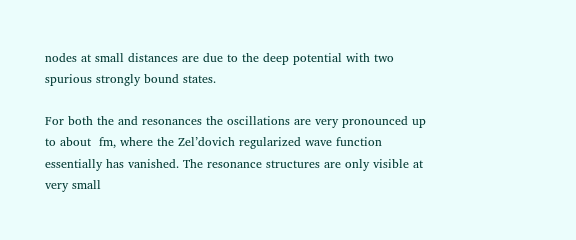nodes at small distances are due to the deep potential with two spurious strongly bound states.

For both the and resonances the oscillations are very pronounced up to about  fm, where the Zel’dovich regularized wave function essentially has vanished. The resonance structures are only visible at very small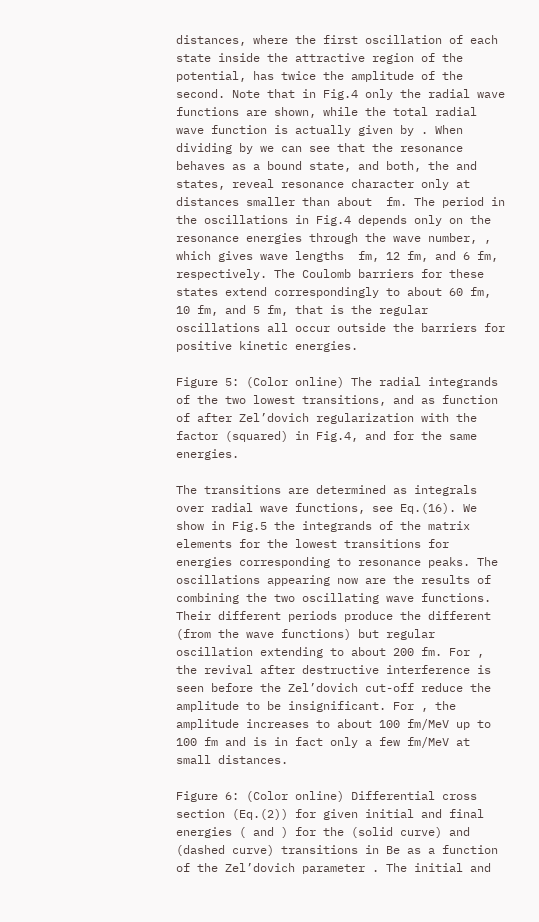distances, where the first oscillation of each state inside the attractive region of the potential, has twice the amplitude of the second. Note that in Fig.4 only the radial wave functions are shown, while the total radial wave function is actually given by . When dividing by we can see that the resonance behaves as a bound state, and both, the and states, reveal resonance character only at distances smaller than about  fm. The period in the oscillations in Fig.4 depends only on the resonance energies through the wave number, , which gives wave lengths  fm, 12 fm, and 6 fm, respectively. The Coulomb barriers for these states extend correspondingly to about 60 fm, 10 fm, and 5 fm, that is the regular oscillations all occur outside the barriers for positive kinetic energies.

Figure 5: (Color online) The radial integrands of the two lowest transitions, and as function of after Zel’dovich regularization with the factor (squared) in Fig.4, and for the same energies.

The transitions are determined as integrals over radial wave functions, see Eq.(16). We show in Fig.5 the integrands of the matrix elements for the lowest transitions for energies corresponding to resonance peaks. The oscillations appearing now are the results of combining the two oscillating wave functions. Their different periods produce the different (from the wave functions) but regular oscillation extending to about 200 fm. For , the revival after destructive interference is seen before the Zel’dovich cut-off reduce the amplitude to be insignificant. For , the amplitude increases to about 100 fm/MeV up to 100 fm and is in fact only a few fm/MeV at small distances.

Figure 6: (Color online) Differential cross section (Eq.(2)) for given initial and final energies ( and ) for the (solid curve) and (dashed curve) transitions in Be as a function of the Zel’dovich parameter . The initial and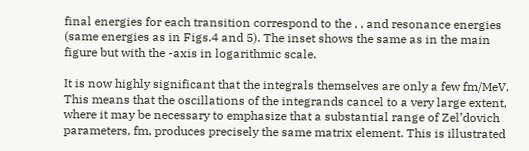final energies for each transition correspond to the , , and resonance energies (same energies as in Figs.4 and 5). The inset shows the same as in the main figure but with the -axis in logarithmic scale.

It is now highly significant that the integrals themselves are only a few fm/MeV. This means that the oscillations of the integrands cancel to a very large extent, where it may be necessary to emphasize that a substantial range of Zel’dovich parameters, fm, produces precisely the same matrix element. This is illustrated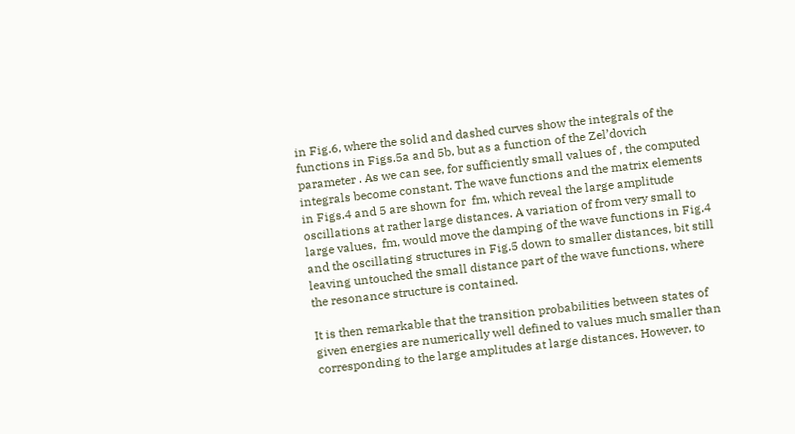in Fig.6, where the solid and dashed curves show the integrals of the functions in Figs.5a and 5b, but as a function of the Zel’dovich parameter . As we can see, for sufficiently small values of , the computed integrals become constant. The wave functions and the matrix elements in Figs.4 and 5 are shown for  fm, which reveal the large amplitude oscillations at rather large distances. A variation of from very small to large values,  fm, would move the damping of the wave functions in Fig.4 and the oscillating structures in Fig.5 down to smaller distances, bit still leaving untouched the small distance part of the wave functions, where the resonance structure is contained.

It is then remarkable that the transition probabilities between states of given energies are numerically well defined to values much smaller than corresponding to the large amplitudes at large distances. However, to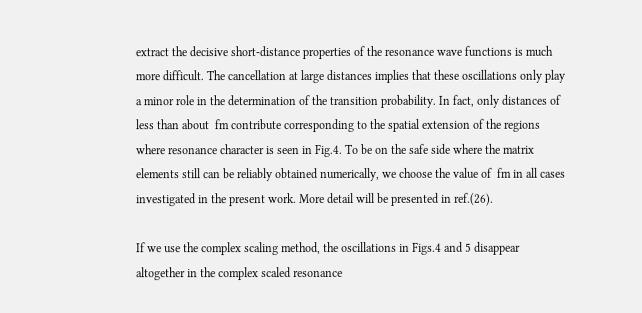extract the decisive short-distance properties of the resonance wave functions is much more difficult. The cancellation at large distances implies that these oscillations only play a minor role in the determination of the transition probability. In fact, only distances of less than about  fm contribute corresponding to the spatial extension of the regions where resonance character is seen in Fig.4. To be on the safe side where the matrix elements still can be reliably obtained numerically, we choose the value of  fm in all cases investigated in the present work. More detail will be presented in ref.(26).

If we use the complex scaling method, the oscillations in Figs.4 and 5 disappear altogether in the complex scaled resonance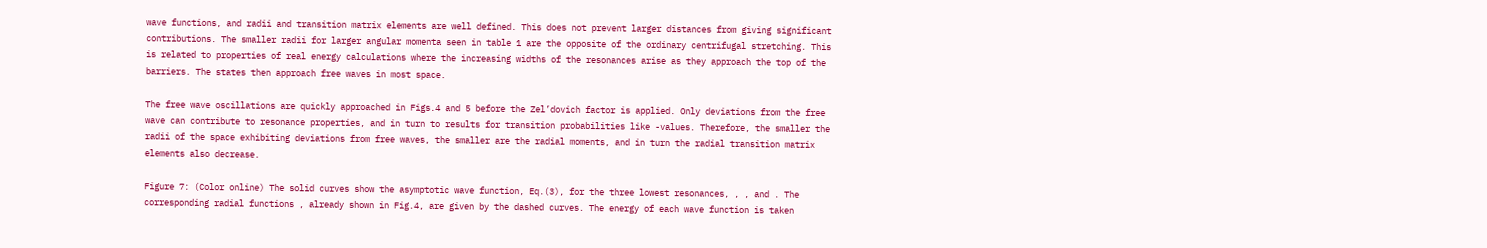wave functions, and radii and transition matrix elements are well defined. This does not prevent larger distances from giving significant contributions. The smaller radii for larger angular momenta seen in table 1 are the opposite of the ordinary centrifugal stretching. This is related to properties of real energy calculations where the increasing widths of the resonances arise as they approach the top of the barriers. The states then approach free waves in most space.

The free wave oscillations are quickly approached in Figs.4 and 5 before the Zel’dovich factor is applied. Only deviations from the free wave can contribute to resonance properties, and in turn to results for transition probabilities like -values. Therefore, the smaller the radii of the space exhibiting deviations from free waves, the smaller are the radial moments, and in turn the radial transition matrix elements also decrease.

Figure 7: (Color online) The solid curves show the asymptotic wave function, Eq.(3), for the three lowest resonances, , , and . The corresponding radial functions , already shown in Fig.4, are given by the dashed curves. The energy of each wave function is taken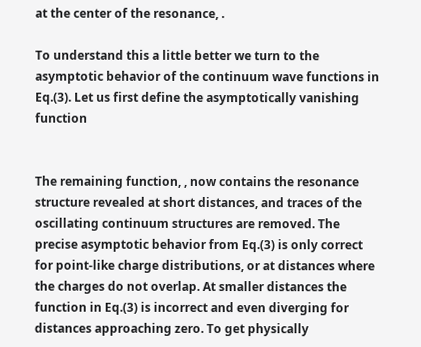at the center of the resonance, .

To understand this a little better we turn to the asymptotic behavior of the continuum wave functions in Eq.(3). Let us first define the asymptotically vanishing function


The remaining function, , now contains the resonance structure revealed at short distances, and traces of the oscillating continuum structures are removed. The precise asymptotic behavior from Eq.(3) is only correct for point-like charge distributions, or at distances where the charges do not overlap. At smaller distances the function in Eq.(3) is incorrect and even diverging for distances approaching zero. To get physically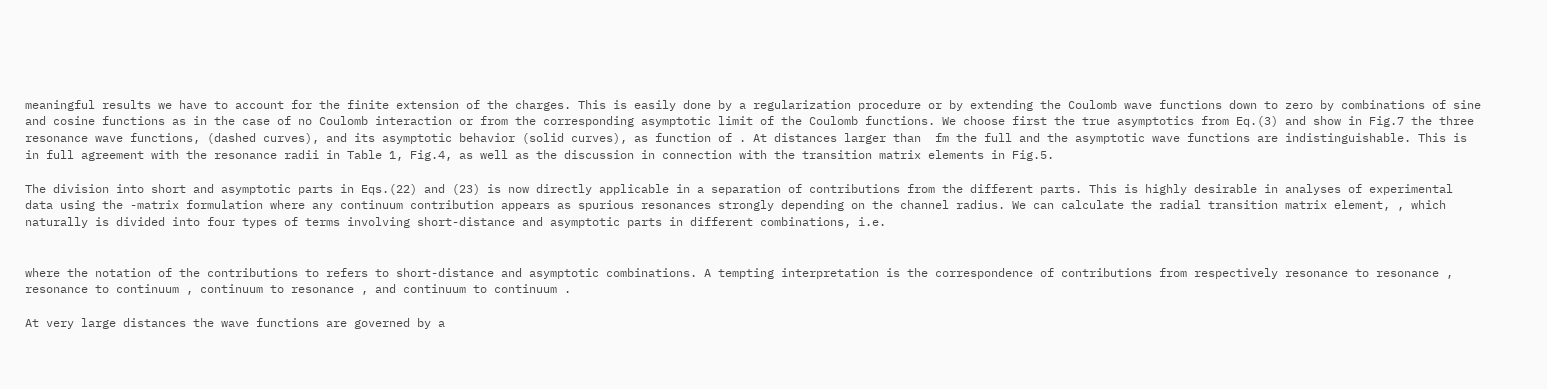meaningful results we have to account for the finite extension of the charges. This is easily done by a regularization procedure or by extending the Coulomb wave functions down to zero by combinations of sine and cosine functions as in the case of no Coulomb interaction or from the corresponding asymptotic limit of the Coulomb functions. We choose first the true asymptotics from Eq.(3) and show in Fig.7 the three resonance wave functions, (dashed curves), and its asymptotic behavior (solid curves), as function of . At distances larger than  fm the full and the asymptotic wave functions are indistinguishable. This is in full agreement with the resonance radii in Table 1, Fig.4, as well as the discussion in connection with the transition matrix elements in Fig.5.

The division into short and asymptotic parts in Eqs.(22) and (23) is now directly applicable in a separation of contributions from the different parts. This is highly desirable in analyses of experimental data using the -matrix formulation where any continuum contribution appears as spurious resonances strongly depending on the channel radius. We can calculate the radial transition matrix element, , which naturally is divided into four types of terms involving short-distance and asymptotic parts in different combinations, i.e.


where the notation of the contributions to refers to short-distance and asymptotic combinations. A tempting interpretation is the correspondence of contributions from respectively resonance to resonance , resonance to continuum , continuum to resonance , and continuum to continuum .

At very large distances the wave functions are governed by a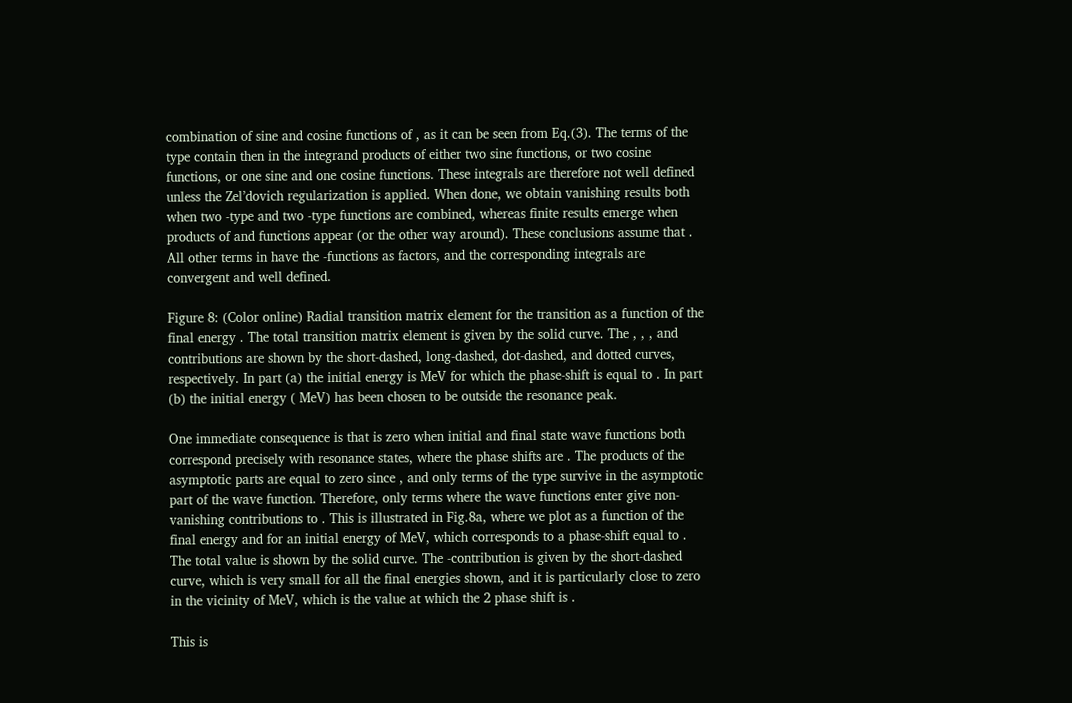combination of sine and cosine functions of , as it can be seen from Eq.(3). The terms of the type contain then in the integrand products of either two sine functions, or two cosine functions, or one sine and one cosine functions. These integrals are therefore not well defined unless the Zel’dovich regularization is applied. When done, we obtain vanishing results both when two -type and two -type functions are combined, whereas finite results emerge when products of and functions appear (or the other way around). These conclusions assume that . All other terms in have the -functions as factors, and the corresponding integrals are convergent and well defined.

Figure 8: (Color online) Radial transition matrix element for the transition as a function of the final energy . The total transition matrix element is given by the solid curve. The , , , and contributions are shown by the short-dashed, long-dashed, dot-dashed, and dotted curves, respectively. In part (a) the initial energy is MeV for which the phase-shift is equal to . In part (b) the initial energy ( MeV) has been chosen to be outside the resonance peak.

One immediate consequence is that is zero when initial and final state wave functions both correspond precisely with resonance states, where the phase shifts are . The products of the asymptotic parts are equal to zero since , and only terms of the type survive in the asymptotic part of the wave function. Therefore, only terms where the wave functions enter give non-vanishing contributions to . This is illustrated in Fig.8a, where we plot as a function of the final energy and for an initial energy of MeV, which corresponds to a phase-shift equal to . The total value is shown by the solid curve. The -contribution is given by the short-dashed curve, which is very small for all the final energies shown, and it is particularly close to zero in the vicinity of MeV, which is the value at which the 2 phase shift is .

This is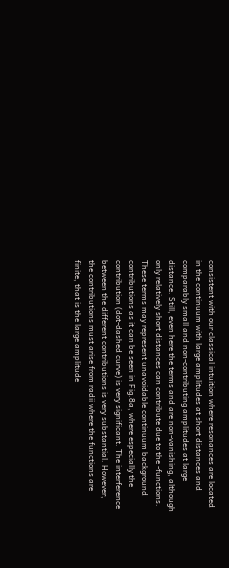consistent with our classical intuition where resonances are located in the continuum with large amplitudes at short distances and comparably small and non-contributing amplitudes at large distance. Still, even here the terms and are non-vanishing, although only relatively short distances can contribute due to the -functions. These terms may represent unavoidable continuum background contributions as it can be seen in Fig.8a, where especially the contribution (dot-dashed curve) is very significant. The interference between the different contributions is very substantial. However, the contributions must arise from radii where the functions are finite, that is the large amplitude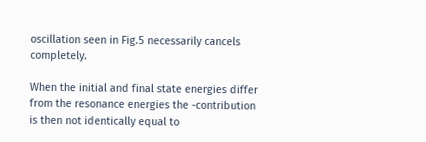oscillation seen in Fig.5 necessarily cancels completely.

When the initial and final state energies differ from the resonance energies the -contribution is then not identically equal to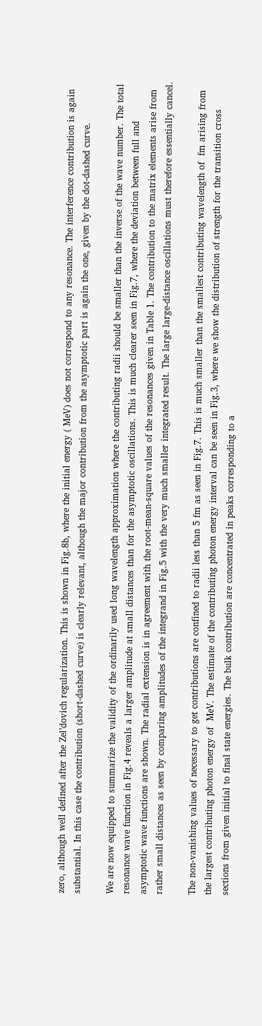zero, although well defined after the Zel’dovich regularization. This is shown in Fig.8b, where the initial energy ( MeV) does not correspond to any resonance. The interference contribution is again substantial. In this case the contribution (short-dashed curve) is clearly relevant, although the major contribution from the asymptotic part is again the one, given by the dot-dashed curve.

We are now equipped to summarize the validity of the ordinarily used long wavelength approximation where the contributing radii should be smaller than the inverse of the wave number. The total resonance wave function in Fig.4 reveals a larger amplitude at small distances than for the asymptotic oscillations. This is much clearer seen in Fig.7, where the deviation between full and asymptotic wave functions are shown. The radial extension is in agreement with the root-mean-square values of the resonances given in Table 1. The contribution to the matrix elements arise from rather small distances as seen by comparing amplitudes of the integrand in Fig.5 with the very much smaller integrated result. The large large-distance oscillations must therefore essentially cancel.

The non-vanishing values of necessary to get contributions are confined to radii less than 5 fm as seen in Fig.7. This is much smaller than the smallest contributing wavelength of  fm arising from the largest contributing photon energy of  MeV. The estimate of the contributing photon energy interval can be seen in Fig.3, where we show the distribution of strength for the transition cross sections from given initial to final state energies. The bulk contribution are concentrated in peaks corresponding to a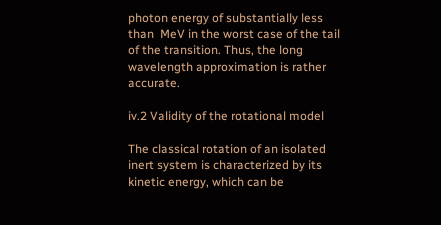photon energy of substantially less than  MeV in the worst case of the tail of the transition. Thus, the long wavelength approximation is rather accurate.

iv.2 Validity of the rotational model

The classical rotation of an isolated inert system is characterized by its kinetic energy, which can be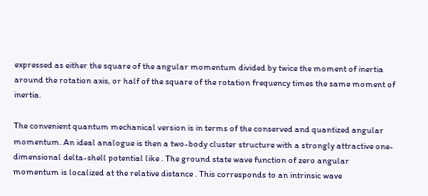expressed as either the square of the angular momentum divided by twice the moment of inertia around the rotation axis, or half of the square of the rotation frequency times the same moment of inertia.

The convenient quantum mechanical version is in terms of the conserved and quantized angular momentum. An ideal analogue is then a two-body cluster structure with a strongly attractive one-dimensional delta-shell potential like . The ground state wave function of zero angular momentum is localized at the relative distance . This corresponds to an intrinsic wave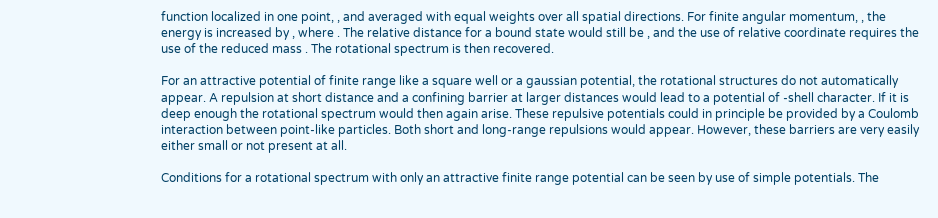function localized in one point, , and averaged with equal weights over all spatial directions. For finite angular momentum, , the energy is increased by , where . The relative distance for a bound state would still be , and the use of relative coordinate requires the use of the reduced mass . The rotational spectrum is then recovered.

For an attractive potential of finite range like a square well or a gaussian potential, the rotational structures do not automatically appear. A repulsion at short distance and a confining barrier at larger distances would lead to a potential of -shell character. If it is deep enough the rotational spectrum would then again arise. These repulsive potentials could in principle be provided by a Coulomb interaction between point-like particles. Both short and long-range repulsions would appear. However, these barriers are very easily either small or not present at all.

Conditions for a rotational spectrum with only an attractive finite range potential can be seen by use of simple potentials. The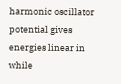harmonic oscillator potential gives energies linear in while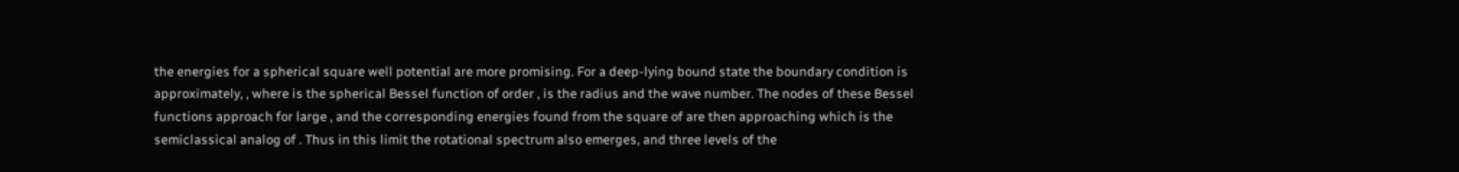the energies for a spherical square well potential are more promising. For a deep-lying bound state the boundary condition is approximately, , where is the spherical Bessel function of order , is the radius and the wave number. The nodes of these Bessel functions approach for large , and the corresponding energies found from the square of are then approaching which is the semiclassical analog of . Thus in this limit the rotational spectrum also emerges, and three levels of the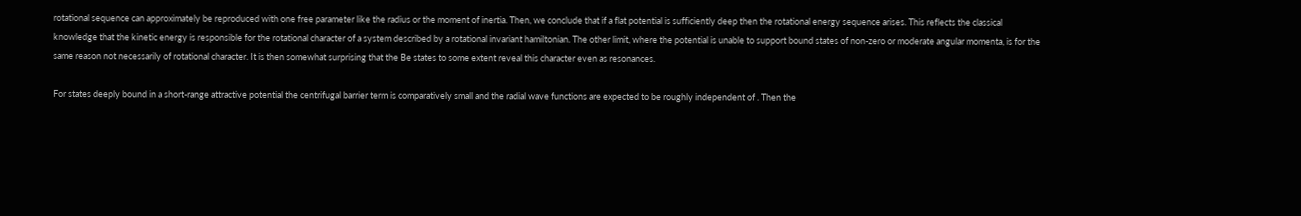rotational sequence can approximately be reproduced with one free parameter like the radius or the moment of inertia. Then, we conclude that if a flat potential is sufficiently deep then the rotational energy sequence arises. This reflects the classical knowledge that the kinetic energy is responsible for the rotational character of a system described by a rotational invariant hamiltonian. The other limit, where the potential is unable to support bound states of non-zero or moderate angular momenta, is for the same reason not necessarily of rotational character. It is then somewhat surprising that the Be states to some extent reveal this character even as resonances.

For states deeply bound in a short-range attractive potential the centrifugal barrier term is comparatively small and the radial wave functions are expected to be roughly independent of . Then the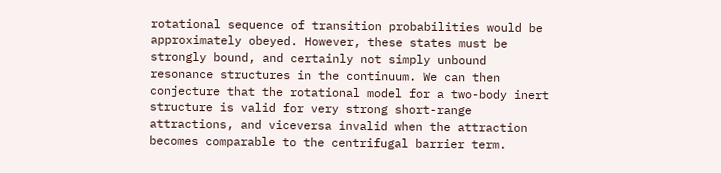rotational sequence of transition probabilities would be approximately obeyed. However, these states must be strongly bound, and certainly not simply unbound resonance structures in the continuum. We can then conjecture that the rotational model for a two-body inert structure is valid for very strong short-range attractions, and viceversa invalid when the attraction becomes comparable to the centrifugal barrier term.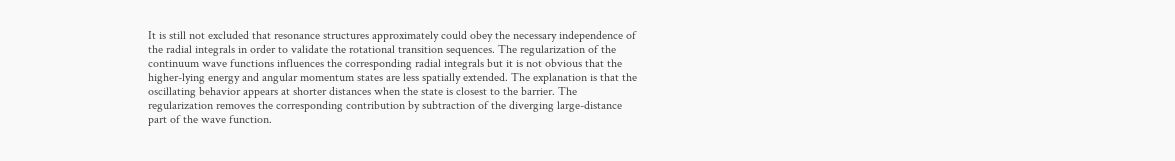It is still not excluded that resonance structures approximately could obey the necessary independence of the radial integrals in order to validate the rotational transition sequences. The regularization of the continuum wave functions influences the corresponding radial integrals but it is not obvious that the higher-lying energy and angular momentum states are less spatially extended. The explanation is that the oscillating behavior appears at shorter distances when the state is closest to the barrier. The regularization removes the corresponding contribution by subtraction of the diverging large-distance part of the wave function.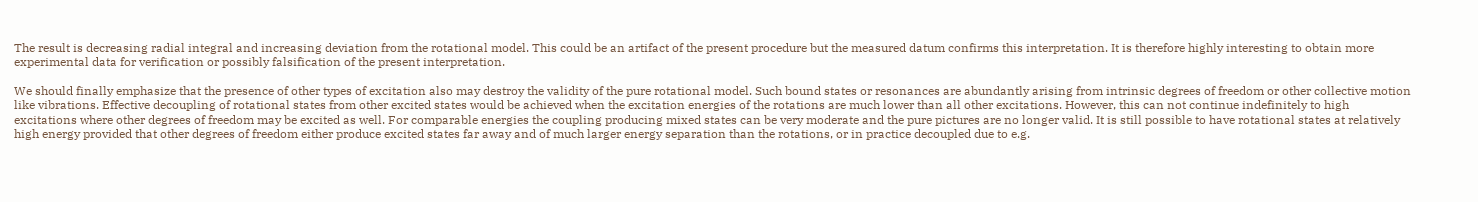The result is decreasing radial integral and increasing deviation from the rotational model. This could be an artifact of the present procedure but the measured datum confirms this interpretation. It is therefore highly interesting to obtain more experimental data for verification or possibly falsification of the present interpretation.

We should finally emphasize that the presence of other types of excitation also may destroy the validity of the pure rotational model. Such bound states or resonances are abundantly arising from intrinsic degrees of freedom or other collective motion like vibrations. Effective decoupling of rotational states from other excited states would be achieved when the excitation energies of the rotations are much lower than all other excitations. However, this can not continue indefinitely to high excitations where other degrees of freedom may be excited as well. For comparable energies the coupling producing mixed states can be very moderate and the pure pictures are no longer valid. It is still possible to have rotational states at relatively high energy provided that other degrees of freedom either produce excited states far away and of much larger energy separation than the rotations, or in practice decoupled due to e.g.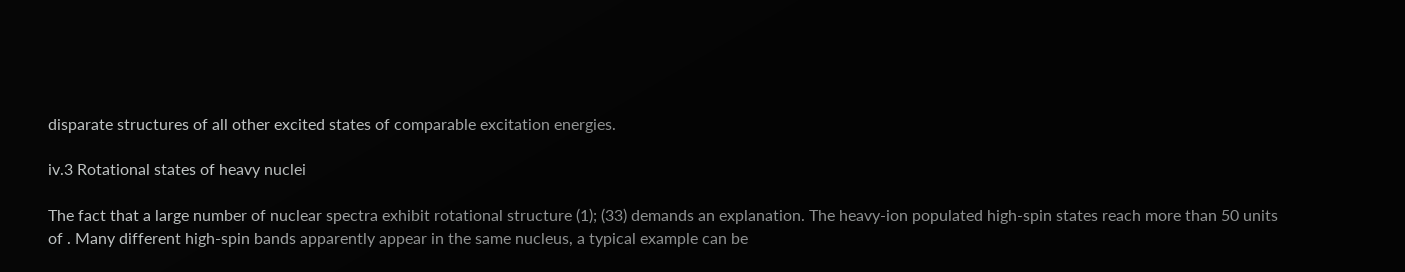disparate structures of all other excited states of comparable excitation energies.

iv.3 Rotational states of heavy nuclei

The fact that a large number of nuclear spectra exhibit rotational structure (1); (33) demands an explanation. The heavy-ion populated high-spin states reach more than 50 units of . Many different high-spin bands apparently appear in the same nucleus, a typical example can be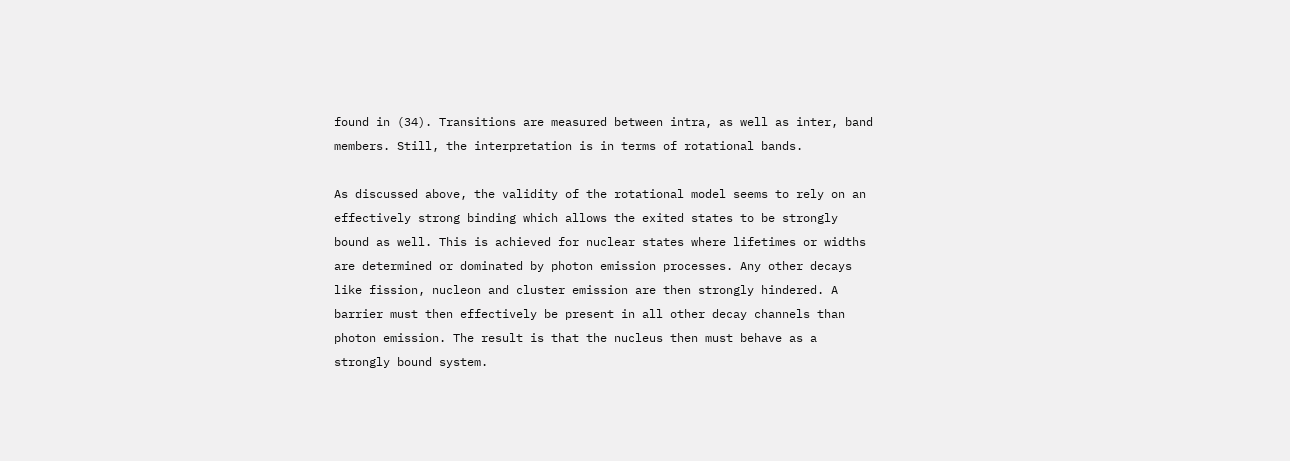found in (34). Transitions are measured between intra, as well as inter, band members. Still, the interpretation is in terms of rotational bands.

As discussed above, the validity of the rotational model seems to rely on an effectively strong binding which allows the exited states to be strongly bound as well. This is achieved for nuclear states where lifetimes or widths are determined or dominated by photon emission processes. Any other decays like fission, nucleon and cluster emission are then strongly hindered. A barrier must then effectively be present in all other decay channels than photon emission. The result is that the nucleus then must behave as a strongly bound system.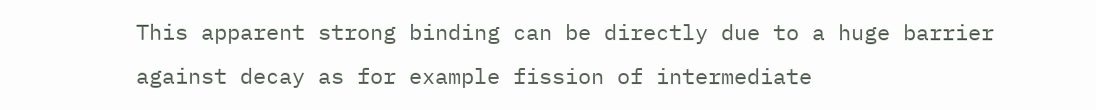This apparent strong binding can be directly due to a huge barrier against decay as for example fission of intermediate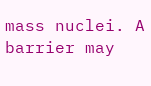mass nuclei. A barrier may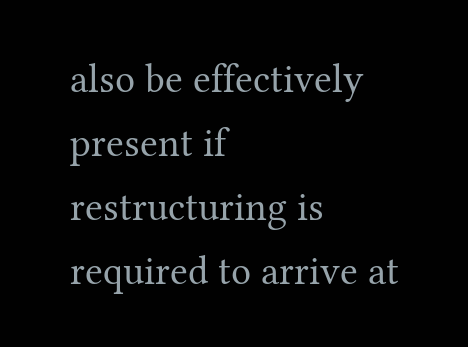also be effectively present if restructuring is required to arrive at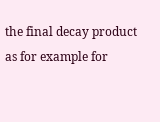the final decay product as for example for